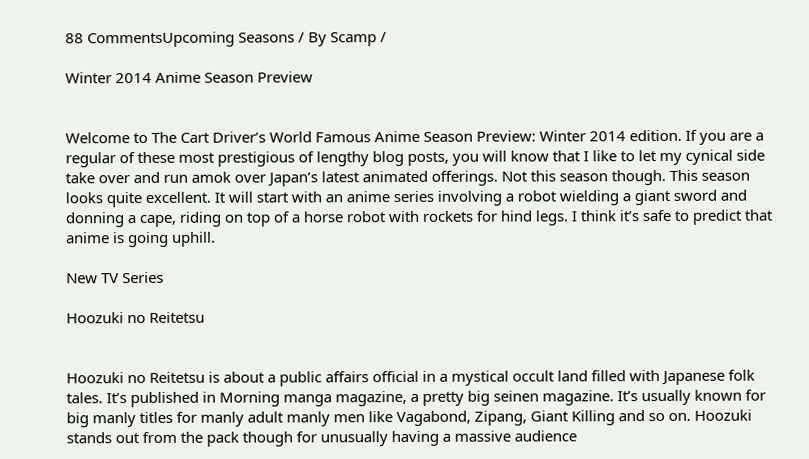88 CommentsUpcoming Seasons / By Scamp /

Winter 2014 Anime Season Preview


Welcome to The Cart Driver’s World Famous Anime Season Preview: Winter 2014 edition. If you are a regular of these most prestigious of lengthy blog posts, you will know that I like to let my cynical side take over and run amok over Japan’s latest animated offerings. Not this season though. This season looks quite excellent. It will start with an anime series involving a robot wielding a giant sword and donning a cape, riding on top of a horse robot with rockets for hind legs. I think it’s safe to predict that anime is going uphill.

New TV Series

Hoozuki no Reitetsu


Hoozuki no Reitetsu is about a public affairs official in a mystical occult land filled with Japanese folk tales. It’s published in Morning manga magazine, a pretty big seinen magazine. It’s usually known for big manly titles for manly adult manly men like Vagabond, Zipang, Giant Killing and so on. Hoozuki stands out from the pack though for unusually having a massive audience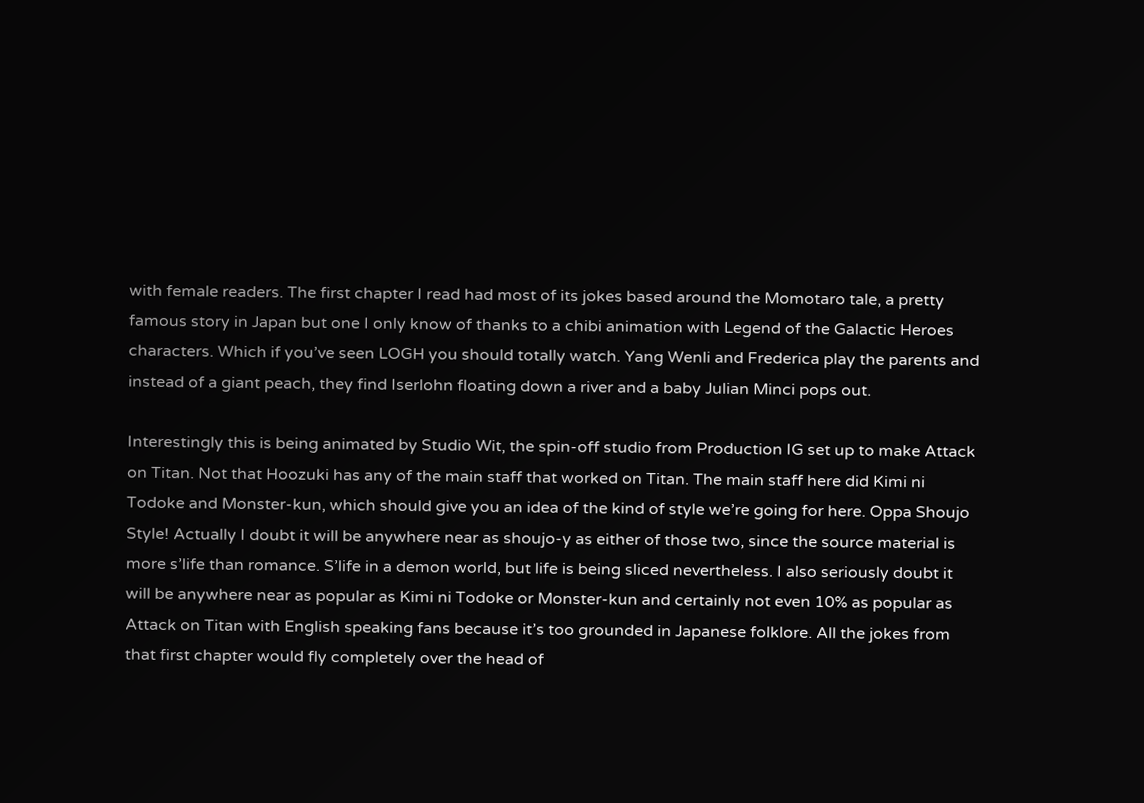with female readers. The first chapter I read had most of its jokes based around the Momotaro tale, a pretty famous story in Japan but one I only know of thanks to a chibi animation with Legend of the Galactic Heroes characters. Which if you’ve seen LOGH you should totally watch. Yang Wenli and Frederica play the parents and instead of a giant peach, they find Iserlohn floating down a river and a baby Julian Minci pops out.

Interestingly this is being animated by Studio Wit, the spin-off studio from Production IG set up to make Attack on Titan. Not that Hoozuki has any of the main staff that worked on Titan. The main staff here did Kimi ni Todoke and Monster-kun, which should give you an idea of the kind of style we’re going for here. Oppa Shoujo Style! Actually I doubt it will be anywhere near as shoujo-y as either of those two, since the source material is more s’life than romance. S’life in a demon world, but life is being sliced nevertheless. I also seriously doubt it will be anywhere near as popular as Kimi ni Todoke or Monster-kun and certainly not even 10% as popular as Attack on Titan with English speaking fans because it’s too grounded in Japanese folklore. All the jokes from that first chapter would fly completely over the head of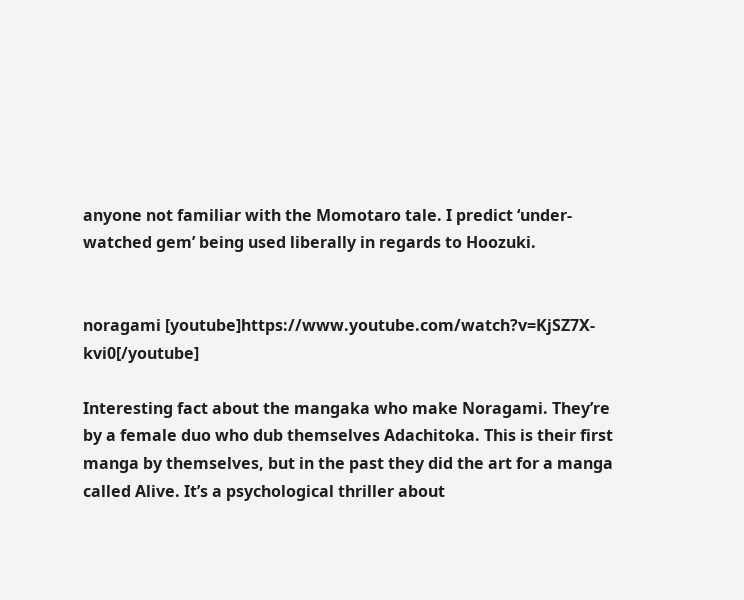anyone not familiar with the Momotaro tale. I predict ‘under-watched gem’ being used liberally in regards to Hoozuki.


noragami [youtube]https://www.youtube.com/watch?v=KjSZ7X-kvi0[/youtube]

Interesting fact about the mangaka who make Noragami. They’re by a female duo who dub themselves Adachitoka. This is their first manga by themselves, but in the past they did the art for a manga called Alive. It’s a psychological thriller about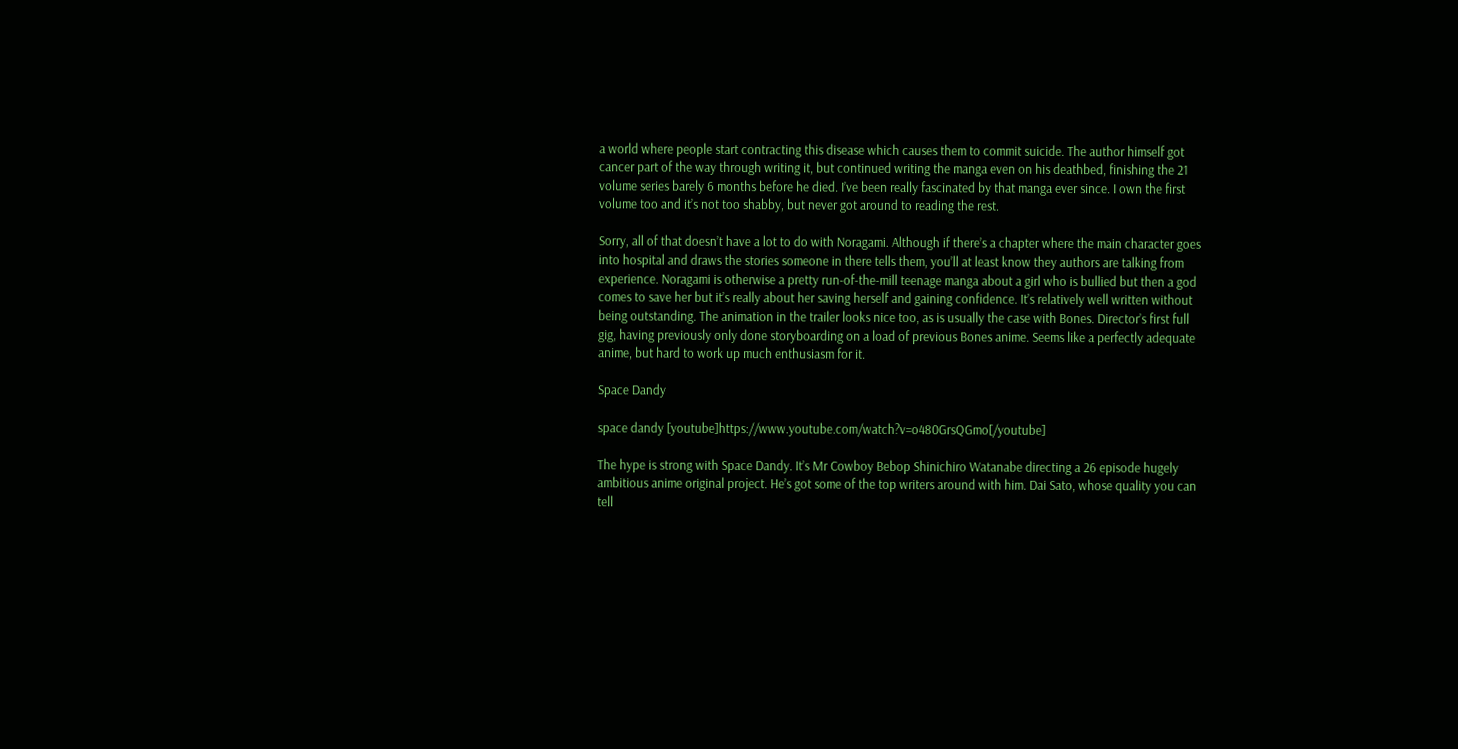a world where people start contracting this disease which causes them to commit suicide. The author himself got cancer part of the way through writing it, but continued writing the manga even on his deathbed, finishing the 21 volume series barely 6 months before he died. I’ve been really fascinated by that manga ever since. I own the first volume too and it’s not too shabby, but never got around to reading the rest.

Sorry, all of that doesn’t have a lot to do with Noragami. Although if there’s a chapter where the main character goes into hospital and draws the stories someone in there tells them, you’ll at least know they authors are talking from experience. Noragami is otherwise a pretty run-of-the-mill teenage manga about a girl who is bullied but then a god comes to save her but it’s really about her saving herself and gaining confidence. It’s relatively well written without being outstanding. The animation in the trailer looks nice too, as is usually the case with Bones. Director’s first full gig, having previously only done storyboarding on a load of previous Bones anime. Seems like a perfectly adequate anime, but hard to work up much enthusiasm for it.

Space Dandy

space dandy [youtube]https://www.youtube.com/watch?v=o480GrsQGmo[/youtube]

The hype is strong with Space Dandy. It’s Mr Cowboy Bebop Shinichiro Watanabe directing a 26 episode hugely ambitious anime original project. He’s got some of the top writers around with him. Dai Sato, whose quality you can tell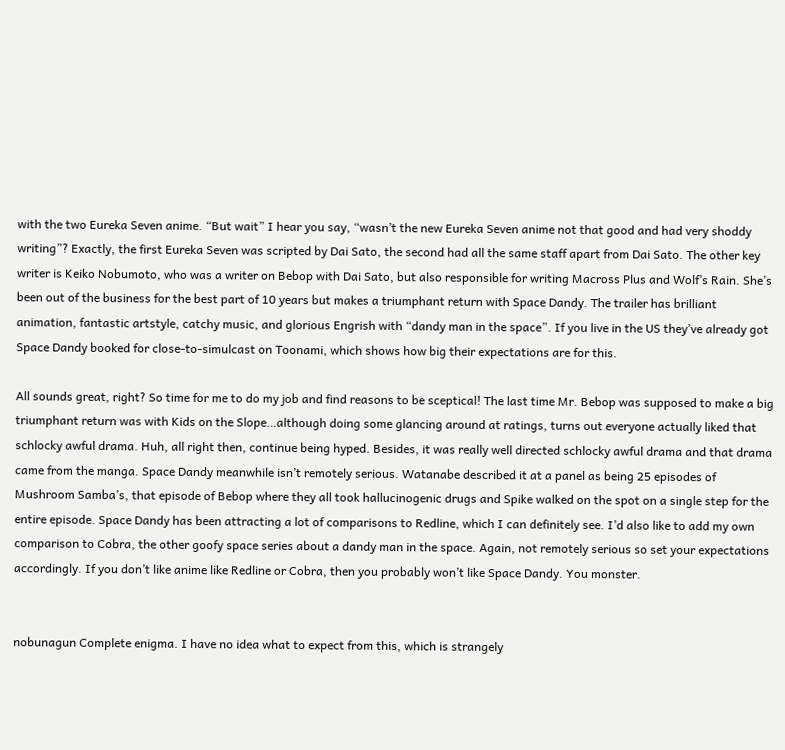with the two Eureka Seven anime. “But wait” I hear you say, “wasn’t the new Eureka Seven anime not that good and had very shoddy writing”? Exactly, the first Eureka Seven was scripted by Dai Sato, the second had all the same staff apart from Dai Sato. The other key writer is Keiko Nobumoto, who was a writer on Bebop with Dai Sato, but also responsible for writing Macross Plus and Wolf’s Rain. She’s been out of the business for the best part of 10 years but makes a triumphant return with Space Dandy. The trailer has brilliant animation, fantastic artstyle, catchy music, and glorious Engrish with “dandy man in the space”. If you live in the US they’ve already got Space Dandy booked for close-to-simulcast on Toonami, which shows how big their expectations are for this.

All sounds great, right? So time for me to do my job and find reasons to be sceptical! The last time Mr. Bebop was supposed to make a big triumphant return was with Kids on the Slope…although doing some glancing around at ratings, turns out everyone actually liked that schlocky awful drama. Huh, all right then, continue being hyped. Besides, it was really well directed schlocky awful drama and that drama came from the manga. Space Dandy meanwhile isn’t remotely serious. Watanabe described it at a panel as being 25 episodes of Mushroom Samba’s, that episode of Bebop where they all took hallucinogenic drugs and Spike walked on the spot on a single step for the entire episode. Space Dandy has been attracting a lot of comparisons to Redline, which I can definitely see. I’d also like to add my own comparison to Cobra, the other goofy space series about a dandy man in the space. Again, not remotely serious so set your expectations accordingly. If you don’t like anime like Redline or Cobra, then you probably won’t like Space Dandy. You monster.


nobunagun Complete enigma. I have no idea what to expect from this, which is strangely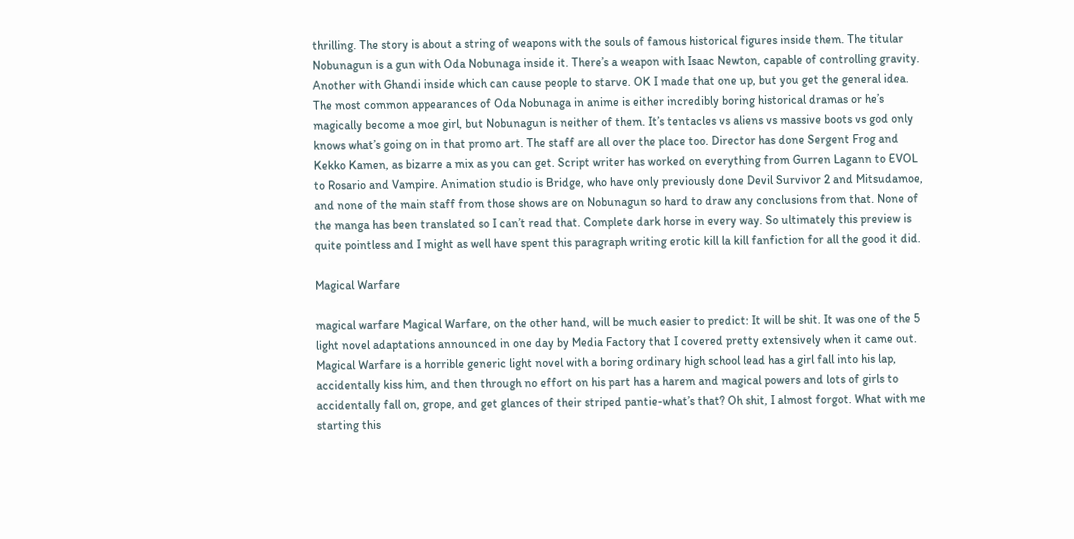thrilling. The story is about a string of weapons with the souls of famous historical figures inside them. The titular Nobunagun is a gun with Oda Nobunaga inside it. There’s a weapon with Isaac Newton, capable of controlling gravity. Another with Ghandi inside which can cause people to starve. OK I made that one up, but you get the general idea. The most common appearances of Oda Nobunaga in anime is either incredibly boring historical dramas or he’s magically become a moe girl, but Nobunagun is neither of them. It’s tentacles vs aliens vs massive boots vs god only knows what’s going on in that promo art. The staff are all over the place too. Director has done Sergent Frog and Kekko Kamen, as bizarre a mix as you can get. Script writer has worked on everything from Gurren Lagann to EVOL to Rosario and Vampire. Animation studio is Bridge, who have only previously done Devil Survivor 2 and Mitsudamoe, and none of the main staff from those shows are on Nobunagun so hard to draw any conclusions from that. None of the manga has been translated so I can’t read that. Complete dark horse in every way. So ultimately this preview is quite pointless and I might as well have spent this paragraph writing erotic kill la kill fanfiction for all the good it did.

Magical Warfare

magical warfare Magical Warfare, on the other hand, will be much easier to predict: It will be shit. It was one of the 5 light novel adaptations announced in one day by Media Factory that I covered pretty extensively when it came out. Magical Warfare is a horrible generic light novel with a boring ordinary high school lead has a girl fall into his lap, accidentally kiss him, and then through no effort on his part has a harem and magical powers and lots of girls to accidentally fall on, grope, and get glances of their striped pantie-what’s that? Oh shit, I almost forgot. What with me starting this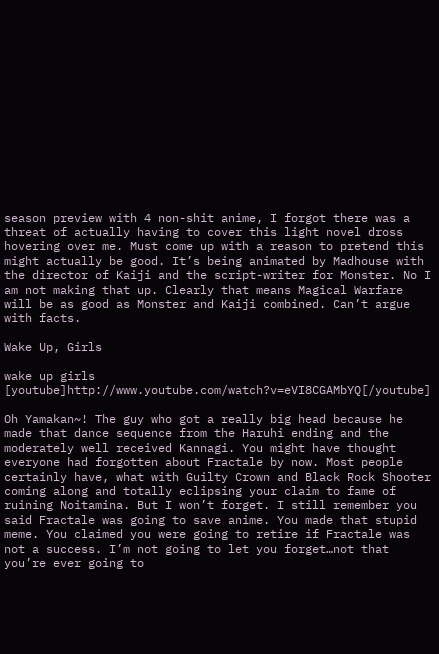season preview with 4 non-shit anime, I forgot there was a threat of actually having to cover this light novel dross hovering over me. Must come up with a reason to pretend this might actually be good. It’s being animated by Madhouse with the director of Kaiji and the script-writer for Monster. No I am not making that up. Clearly that means Magical Warfare will be as good as Monster and Kaiji combined. Can’t argue with facts.

Wake Up, Girls

wake up girls [youtube]http://www.youtube.com/watch?v=eVI8CGAMbYQ[/youtube]

Oh Yamakan~! The guy who got a really big head because he made that dance sequence from the Haruhi ending and the moderately well received Kannagi. You might have thought everyone had forgotten about Fractale by now. Most people certainly have, what with Guilty Crown and Black Rock Shooter coming along and totally eclipsing your claim to fame of ruining Noitamina. But I won’t forget. I still remember you said Fractale was going to save anime. You made that stupid meme. You claimed you were going to retire if Fractale was not a success. I’m not going to let you forget…not that you’re ever going to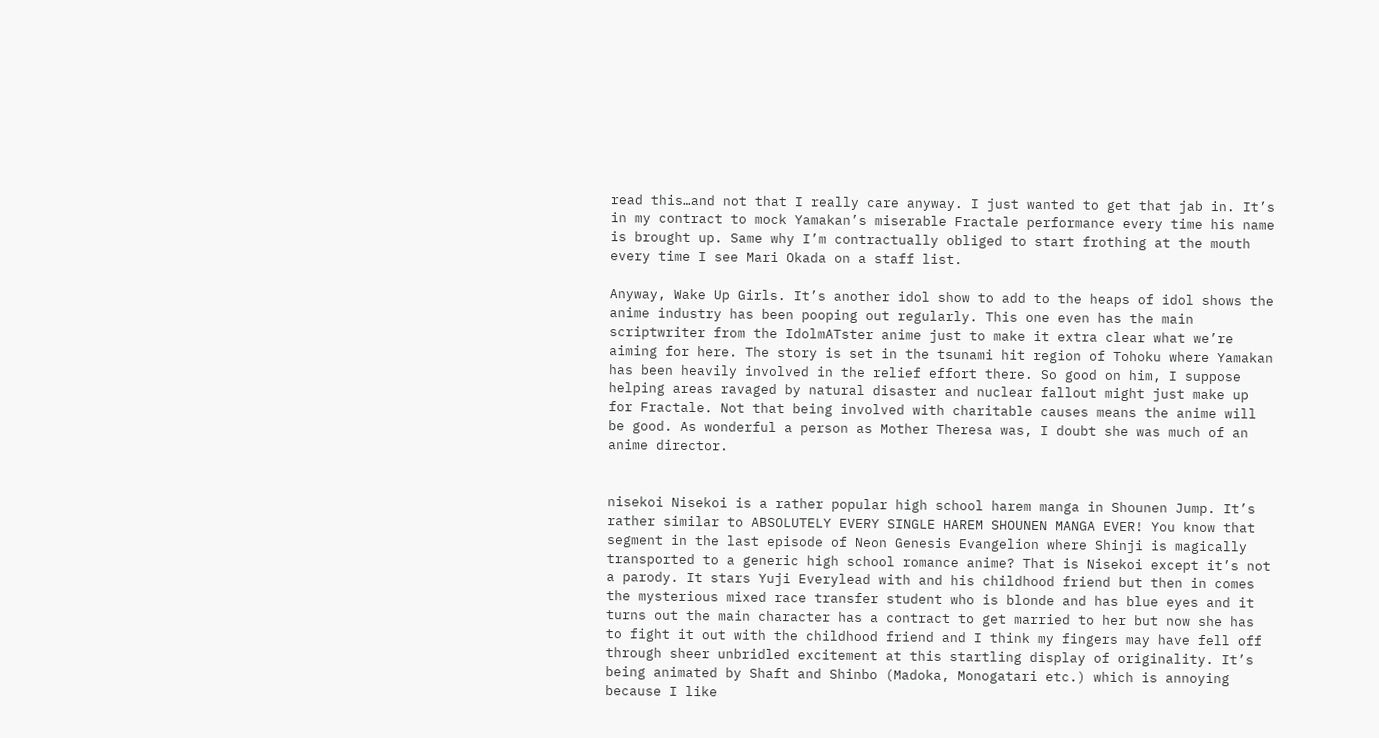read this…and not that I really care anyway. I just wanted to get that jab in. It’s in my contract to mock Yamakan’s miserable Fractale performance every time his name is brought up. Same why I’m contractually obliged to start frothing at the mouth every time I see Mari Okada on a staff list.

Anyway, Wake Up Girls. It’s another idol show to add to the heaps of idol shows the anime industry has been pooping out regularly. This one even has the main scriptwriter from the IdolmATster anime just to make it extra clear what we’re aiming for here. The story is set in the tsunami hit region of Tohoku where Yamakan has been heavily involved in the relief effort there. So good on him, I suppose helping areas ravaged by natural disaster and nuclear fallout might just make up for Fractale. Not that being involved with charitable causes means the anime will be good. As wonderful a person as Mother Theresa was, I doubt she was much of an anime director.


nisekoi Nisekoi is a rather popular high school harem manga in Shounen Jump. It’s rather similar to ABSOLUTELY EVERY SINGLE HAREM SHOUNEN MANGA EVER! You know that segment in the last episode of Neon Genesis Evangelion where Shinji is magically transported to a generic high school romance anime? That is Nisekoi except it’s not a parody. It stars Yuji Everylead with and his childhood friend but then in comes the mysterious mixed race transfer student who is blonde and has blue eyes and it turns out the main character has a contract to get married to her but now she has to fight it out with the childhood friend and I think my fingers may have fell off through sheer unbridled excitement at this startling display of originality. It’s being animated by Shaft and Shinbo (Madoka, Monogatari etc.) which is annoying because I like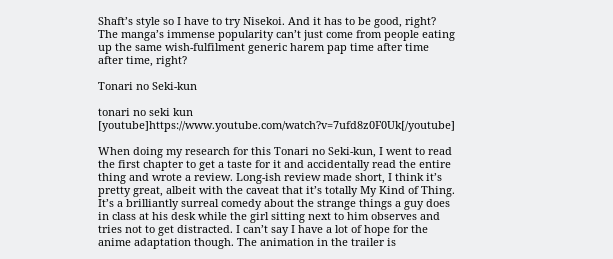Shaft’s style so I have to try Nisekoi. And it has to be good, right? The manga’s immense popularity can’t just come from people eating up the same wish-fulfilment generic harem pap time after time after time, right?

Tonari no Seki-kun

tonari no seki kun [youtube]https://www.youtube.com/watch?v=7ufd8z0F0Uk[/youtube]

When doing my research for this Tonari no Seki-kun, I went to read the first chapter to get a taste for it and accidentally read the entire thing and wrote a review. Long-ish review made short, I think it’s pretty great, albeit with the caveat that it’s totally My Kind of Thing. It’s a brilliantly surreal comedy about the strange things a guy does in class at his desk while the girl sitting next to him observes and tries not to get distracted. I can’t say I have a lot of hope for the anime adaptation though. The animation in the trailer is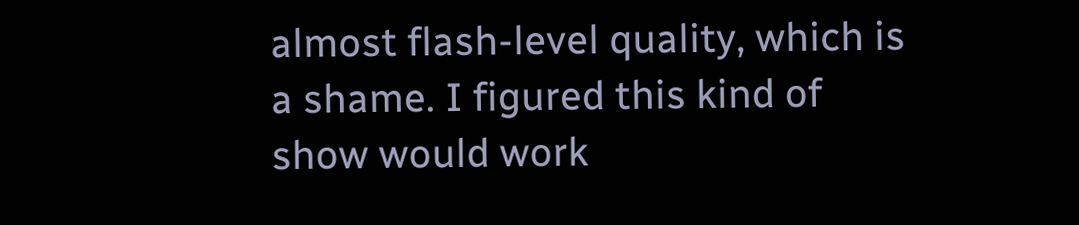almost flash-level quality, which is a shame. I figured this kind of show would work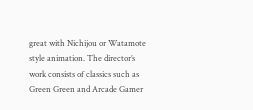great with Nichijou or Watamote style animation. The director’s work consists of classics such as Green Green and Arcade Gamer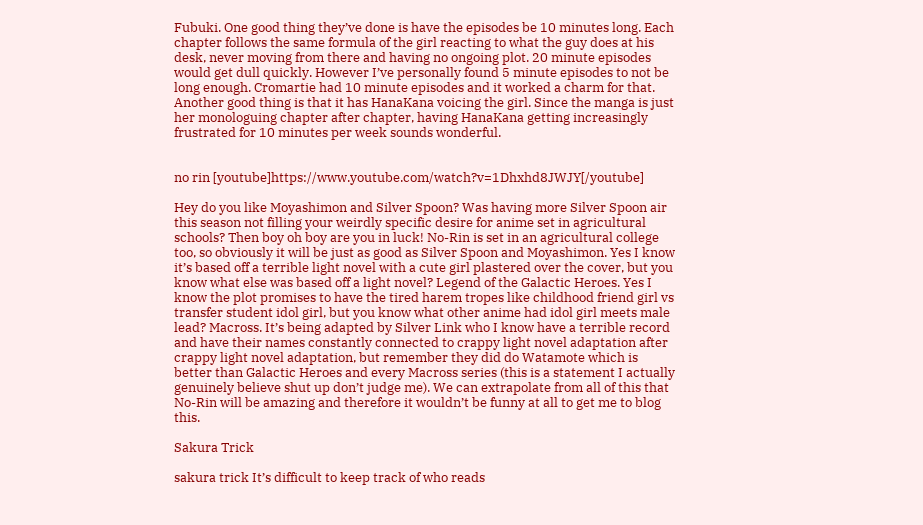Fubuki. One good thing they’ve done is have the episodes be 10 minutes long. Each chapter follows the same formula of the girl reacting to what the guy does at his desk, never moving from there and having no ongoing plot. 20 minute episodes would get dull quickly. However I’ve personally found 5 minute episodes to not be long enough. Cromartie had 10 minute episodes and it worked a charm for that. Another good thing is that it has HanaKana voicing the girl. Since the manga is just her monologuing chapter after chapter, having HanaKana getting increasingly frustrated for 10 minutes per week sounds wonderful.


no rin [youtube]https://www.youtube.com/watch?v=1Dhxhd8JWJY[/youtube]

Hey do you like Moyashimon and Silver Spoon? Was having more Silver Spoon air this season not filling your weirdly specific desire for anime set in agricultural schools? Then boy oh boy are you in luck! No-Rin is set in an agricultural college too, so obviously it will be just as good as Silver Spoon and Moyashimon. Yes I know it’s based off a terrible light novel with a cute girl plastered over the cover, but you know what else was based off a light novel? Legend of the Galactic Heroes. Yes I know the plot promises to have the tired harem tropes like childhood friend girl vs transfer student idol girl, but you know what other anime had idol girl meets male lead? Macross. It’s being adapted by Silver Link who I know have a terrible record and have their names constantly connected to crappy light novel adaptation after crappy light novel adaptation, but remember they did do Watamote which is better than Galactic Heroes and every Macross series (this is a statement I actually genuinely believe shut up don’t judge me). We can extrapolate from all of this that No-Rin will be amazing and therefore it wouldn’t be funny at all to get me to blog this.

Sakura Trick

sakura trick It’s difficult to keep track of who reads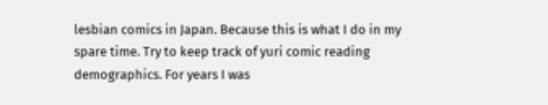lesbian comics in Japan. Because this is what I do in my spare time. Try to keep track of yuri comic reading demographics. For years I was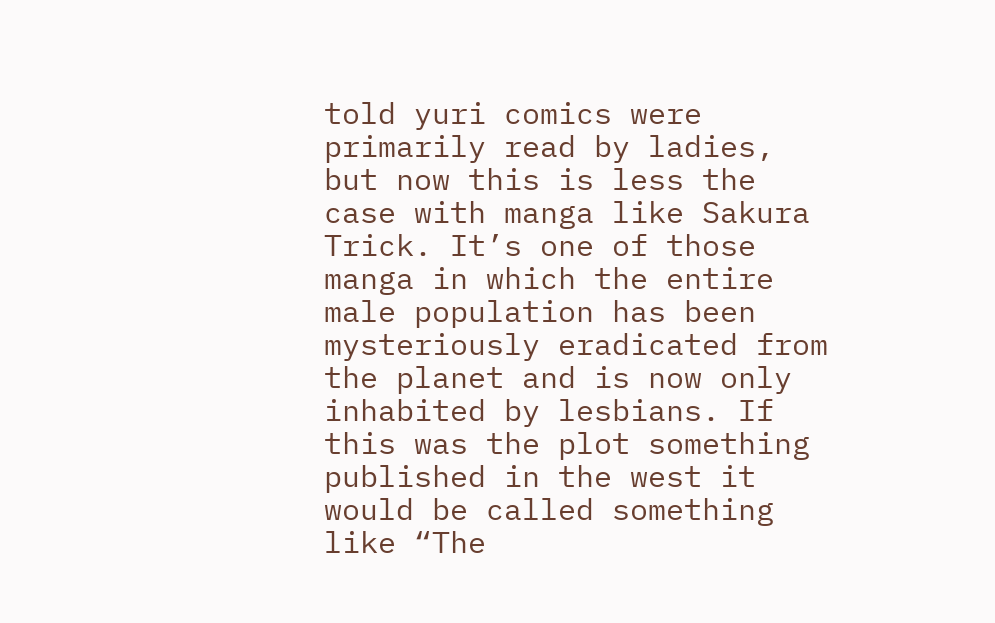told yuri comics were primarily read by ladies, but now this is less the case with manga like Sakura Trick. It’s one of those manga in which the entire male population has been mysteriously eradicated from the planet and is now only inhabited by lesbians. If this was the plot something published in the west it would be called something like “The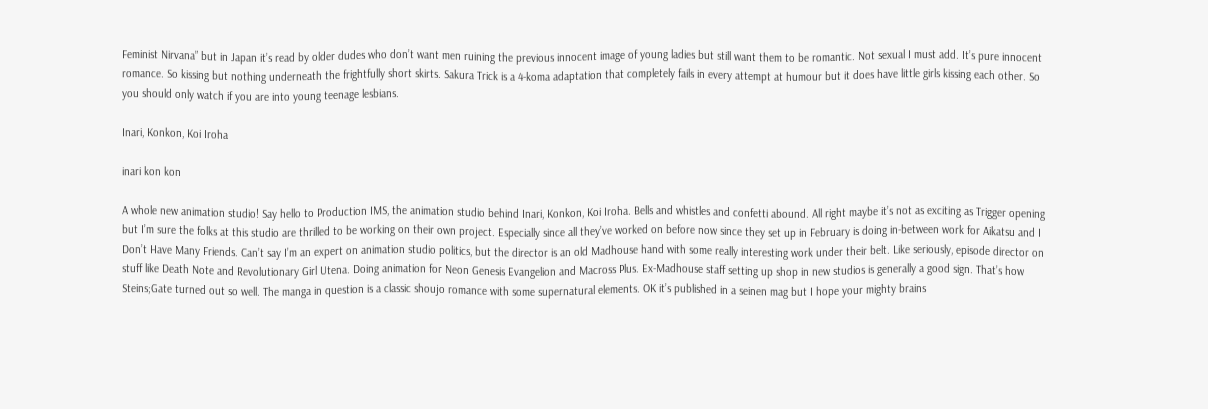Feminist Nirvana” but in Japan it’s read by older dudes who don’t want men ruining the previous innocent image of young ladies but still want them to be romantic. Not sexual I must add. It’s pure innocent romance. So kissing but nothing underneath the frightfully short skirts. Sakura Trick is a 4-koma adaptation that completely fails in every attempt at humour but it does have little girls kissing each other. So you should only watch if you are into young teenage lesbians.

Inari, Konkon, Koi Iroha

inari kon kon

A whole new animation studio! Say hello to Production IMS, the animation studio behind Inari, Konkon, Koi Iroha. Bells and whistles and confetti abound. All right maybe it’s not as exciting as Trigger opening but I’m sure the folks at this studio are thrilled to be working on their own project. Especially since all they’ve worked on before now since they set up in February is doing in-between work for Aikatsu and I Don’t Have Many Friends. Can’t say I’m an expert on animation studio politics, but the director is an old Madhouse hand with some really interesting work under their belt. Like seriously, episode director on stuff like Death Note and Revolutionary Girl Utena. Doing animation for Neon Genesis Evangelion and Macross Plus. Ex-Madhouse staff setting up shop in new studios is generally a good sign. That’s how Steins;Gate turned out so well. The manga in question is a classic shoujo romance with some supernatural elements. OK it’s published in a seinen mag but I hope your mighty brains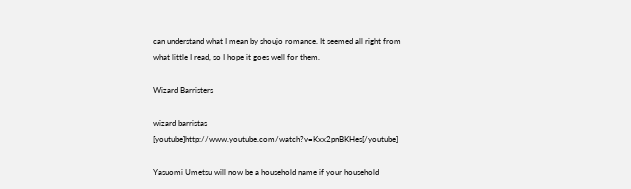can understand what I mean by shoujo romance. It seemed all right from what little I read, so I hope it goes well for them.

Wizard Barristers

wizard barristas [youtube]http://www.youtube.com/watch?v=Kxx2pnBKHes[/youtube]

Yasuomi Umetsu will now be a household name if your household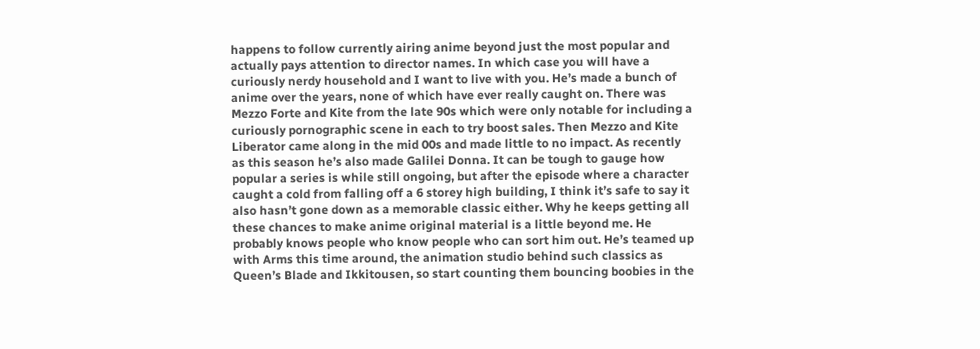happens to follow currently airing anime beyond just the most popular and actually pays attention to director names. In which case you will have a curiously nerdy household and I want to live with you. He’s made a bunch of anime over the years, none of which have ever really caught on. There was Mezzo Forte and Kite from the late 90s which were only notable for including a curiously pornographic scene in each to try boost sales. Then Mezzo and Kite Liberator came along in the mid 00s and made little to no impact. As recently as this season he’s also made Galilei Donna. It can be tough to gauge how popular a series is while still ongoing, but after the episode where a character caught a cold from falling off a 6 storey high building, I think it’s safe to say it also hasn’t gone down as a memorable classic either. Why he keeps getting all these chances to make anime original material is a little beyond me. He probably knows people who know people who can sort him out. He’s teamed up with Arms this time around, the animation studio behind such classics as Queen’s Blade and Ikkitousen, so start counting them bouncing boobies in the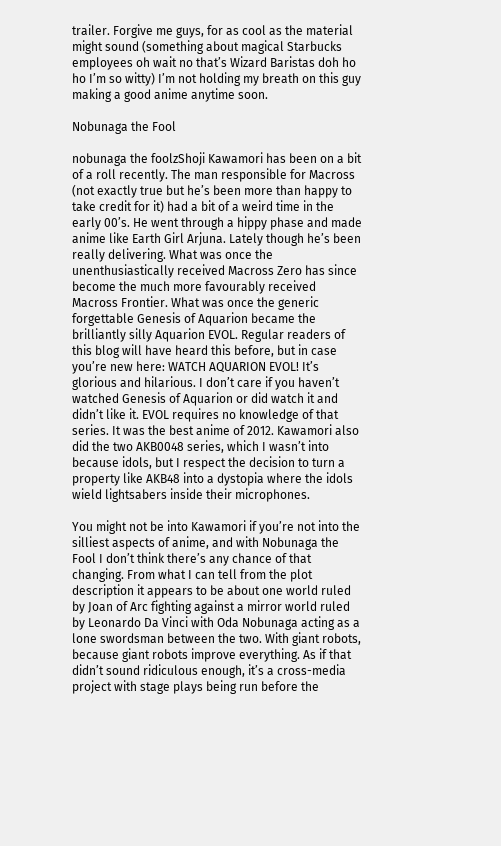trailer. Forgive me guys, for as cool as the material might sound (something about magical Starbucks employees oh wait no that’s Wizard Baristas doh ho ho I’m so witty) I’m not holding my breath on this guy making a good anime anytime soon.

Nobunaga the Fool

nobunaga the foolzShoji Kawamori has been on a bit of a roll recently. The man responsible for Macross (not exactly true but he’s been more than happy to take credit for it) had a bit of a weird time in the early 00’s. He went through a hippy phase and made anime like Earth Girl Arjuna. Lately though he’s been really delivering. What was once the unenthusiastically received Macross Zero has since become the much more favourably received Macross Frontier. What was once the generic forgettable Genesis of Aquarion became the brilliantly silly Aquarion EVOL. Regular readers of this blog will have heard this before, but in case you’re new here: WATCH AQUARION EVOL! It’s glorious and hilarious. I don’t care if you haven’t watched Genesis of Aquarion or did watch it and didn’t like it. EVOL requires no knowledge of that series. It was the best anime of 2012. Kawamori also did the two AKB0048 series, which I wasn’t into because idols, but I respect the decision to turn a property like AKB48 into a dystopia where the idols wield lightsabers inside their microphones.

You might not be into Kawamori if you’re not into the silliest aspects of anime, and with Nobunaga the Fool I don’t think there’s any chance of that changing. From what I can tell from the plot description it appears to be about one world ruled by Joan of Arc fighting against a mirror world ruled by Leonardo Da Vinci with Oda Nobunaga acting as a lone swordsman between the two. With giant robots, because giant robots improve everything. As if that didn’t sound ridiculous enough, it’s a cross-media project with stage plays being run before the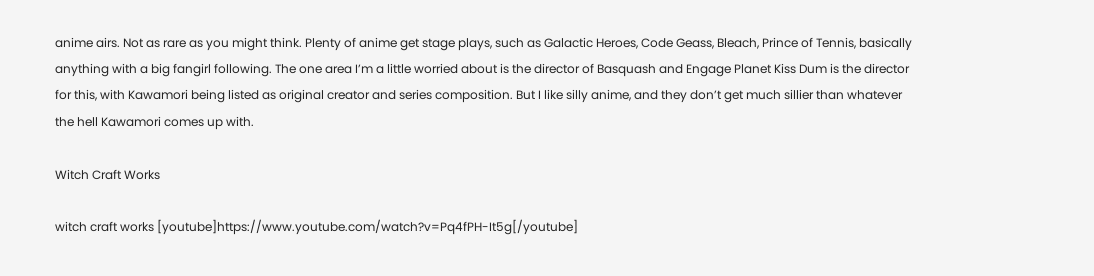anime airs. Not as rare as you might think. Plenty of anime get stage plays, such as Galactic Heroes, Code Geass, Bleach, Prince of Tennis, basically anything with a big fangirl following. The one area I’m a little worried about is the director of Basquash and Engage Planet Kiss Dum is the director for this, with Kawamori being listed as original creator and series composition. But I like silly anime, and they don’t get much sillier than whatever the hell Kawamori comes up with.

Witch Craft Works

witch craft works [youtube]https://www.youtube.com/watch?v=Pq4fPH-It5g[/youtube]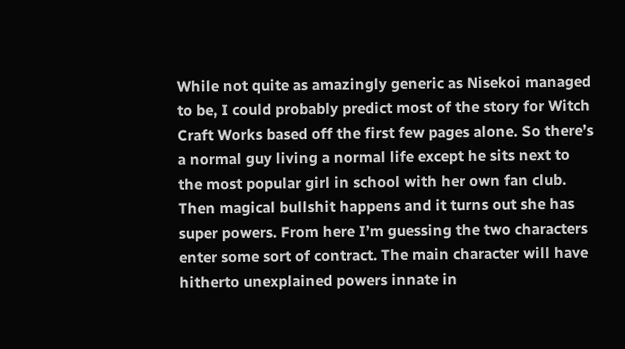While not quite as amazingly generic as Nisekoi managed to be, I could probably predict most of the story for Witch Craft Works based off the first few pages alone. So there’s a normal guy living a normal life except he sits next to the most popular girl in school with her own fan club. Then magical bullshit happens and it turns out she has super powers. From here I’m guessing the two characters enter some sort of contract. The main character will have hitherto unexplained powers innate in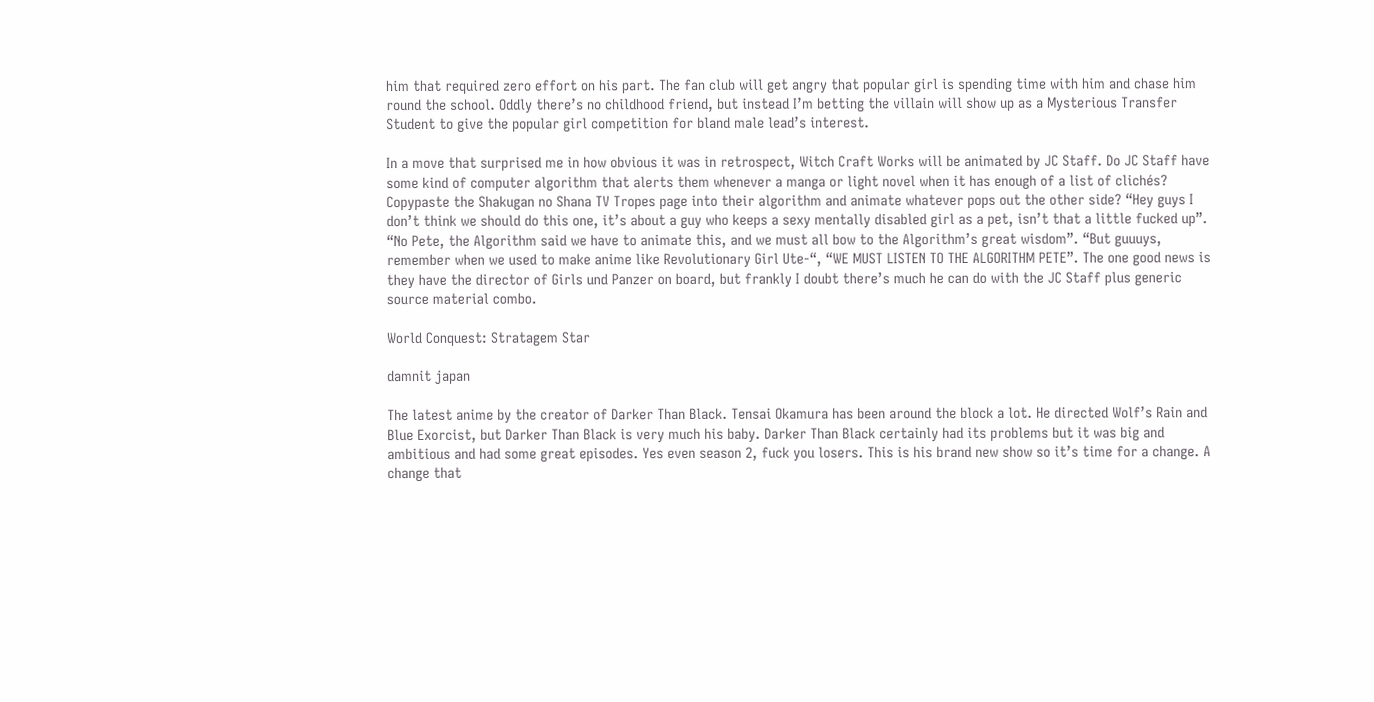him that required zero effort on his part. The fan club will get angry that popular girl is spending time with him and chase him round the school. Oddly there’s no childhood friend, but instead I’m betting the villain will show up as a Mysterious Transfer Student to give the popular girl competition for bland male lead’s interest.

In a move that surprised me in how obvious it was in retrospect, Witch Craft Works will be animated by JC Staff. Do JC Staff have some kind of computer algorithm that alerts them whenever a manga or light novel when it has enough of a list of clichés? Copypaste the Shakugan no Shana TV Tropes page into their algorithm and animate whatever pops out the other side? “Hey guys I don’t think we should do this one, it’s about a guy who keeps a sexy mentally disabled girl as a pet, isn’t that a little fucked up”. “No Pete, the Algorithm said we have to animate this, and we must all bow to the Algorithm’s great wisdom”. “But guuuys, remember when we used to make anime like Revolutionary Girl Ute-“, “WE MUST LISTEN TO THE ALGORITHM PETE”. The one good news is they have the director of Girls und Panzer on board, but frankly I doubt there’s much he can do with the JC Staff plus generic source material combo.

World Conquest: Stratagem Star

damnit japan

The latest anime by the creator of Darker Than Black. Tensai Okamura has been around the block a lot. He directed Wolf’s Rain and Blue Exorcist, but Darker Than Black is very much his baby. Darker Than Black certainly had its problems but it was big and ambitious and had some great episodes. Yes even season 2, fuck you losers. This is his brand new show so it’s time for a change. A change that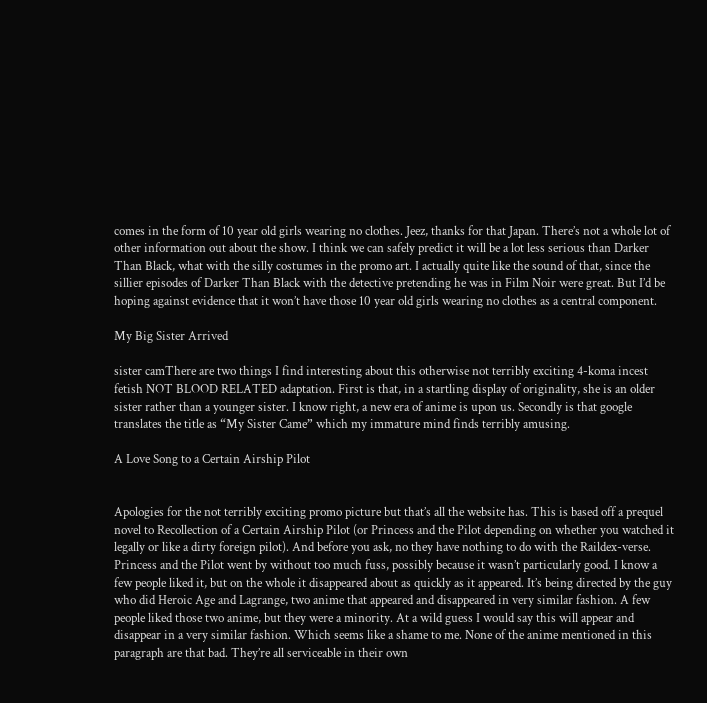comes in the form of 10 year old girls wearing no clothes. Jeez, thanks for that Japan. There’s not a whole lot of other information out about the show. I think we can safely predict it will be a lot less serious than Darker Than Black, what with the silly costumes in the promo art. I actually quite like the sound of that, since the sillier episodes of Darker Than Black with the detective pretending he was in Film Noir were great. But I’d be hoping against evidence that it won’t have those 10 year old girls wearing no clothes as a central component.

My Big Sister Arrived

sister camThere are two things I find interesting about this otherwise not terribly exciting 4-koma incest fetish NOT BLOOD RELATED adaptation. First is that, in a startling display of originality, she is an older sister rather than a younger sister. I know right, a new era of anime is upon us. Secondly is that google translates the title as “My Sister Came” which my immature mind finds terribly amusing.

A Love Song to a Certain Airship Pilot


Apologies for the not terribly exciting promo picture but that’s all the website has. This is based off a prequel novel to Recollection of a Certain Airship Pilot (or Princess and the Pilot depending on whether you watched it legally or like a dirty foreign pilot). And before you ask, no they have nothing to do with the Raildex-verse. Princess and the Pilot went by without too much fuss, possibly because it wasn’t particularly good. I know a few people liked it, but on the whole it disappeared about as quickly as it appeared. It’s being directed by the guy who did Heroic Age and Lagrange, two anime that appeared and disappeared in very similar fashion. A few people liked those two anime, but they were a minority. At a wild guess I would say this will appear and disappear in a very similar fashion. Which seems like a shame to me. None of the anime mentioned in this paragraph are that bad. They’re all serviceable in their own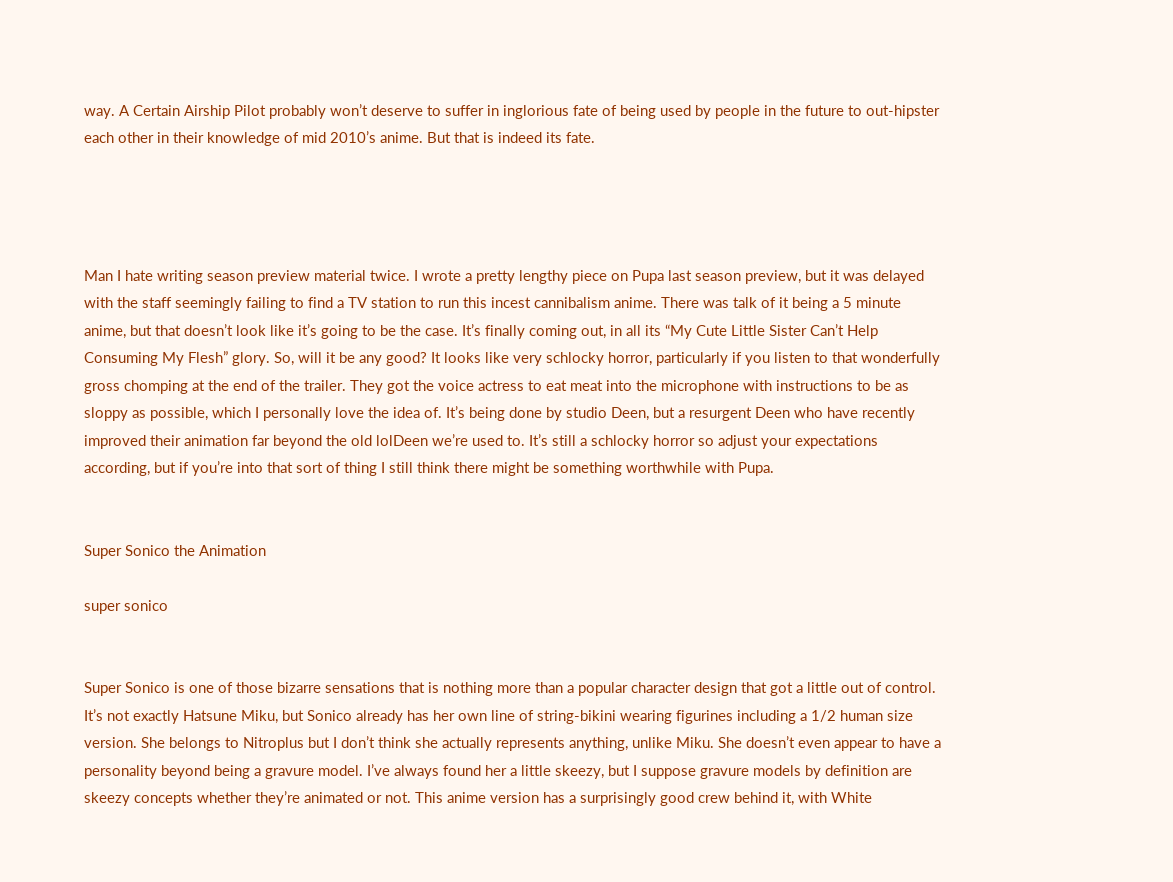way. A Certain Airship Pilot probably won’t deserve to suffer in inglorious fate of being used by people in the future to out-hipster each other in their knowledge of mid 2010’s anime. But that is indeed its fate.




Man I hate writing season preview material twice. I wrote a pretty lengthy piece on Pupa last season preview, but it was delayed with the staff seemingly failing to find a TV station to run this incest cannibalism anime. There was talk of it being a 5 minute anime, but that doesn’t look like it’s going to be the case. It’s finally coming out, in all its “My Cute Little Sister Can’t Help Consuming My Flesh” glory. So, will it be any good? It looks like very schlocky horror, particularly if you listen to that wonderfully gross chomping at the end of the trailer. They got the voice actress to eat meat into the microphone with instructions to be as sloppy as possible, which I personally love the idea of. It’s being done by studio Deen, but a resurgent Deen who have recently improved their animation far beyond the old lolDeen we’re used to. It’s still a schlocky horror so adjust your expectations according, but if you’re into that sort of thing I still think there might be something worthwhile with Pupa.


Super Sonico the Animation

super sonico


Super Sonico is one of those bizarre sensations that is nothing more than a popular character design that got a little out of control. It’s not exactly Hatsune Miku, but Sonico already has her own line of string-bikini wearing figurines including a 1/2 human size version. She belongs to Nitroplus but I don’t think she actually represents anything, unlike Miku. She doesn’t even appear to have a personality beyond being a gravure model. I’ve always found her a little skeezy, but I suppose gravure models by definition are skeezy concepts whether they’re animated or not. This anime version has a surprisingly good crew behind it, with White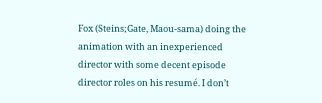Fox (Steins;Gate, Maou-sama) doing the animation with an inexperienced director with some decent episode director roles on his resumé. I don’t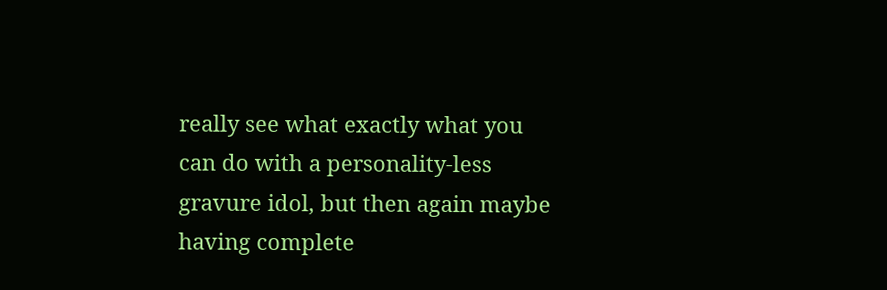really see what exactly what you can do with a personality-less gravure idol, but then again maybe having complete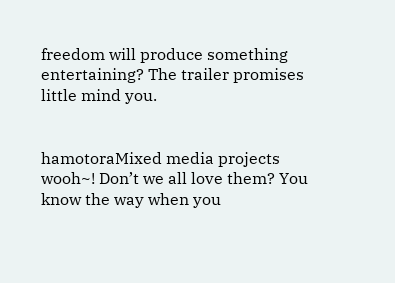freedom will produce something entertaining? The trailer promises little mind you.


hamotoraMixed media projects wooh~! Don’t we all love them? You know the way when you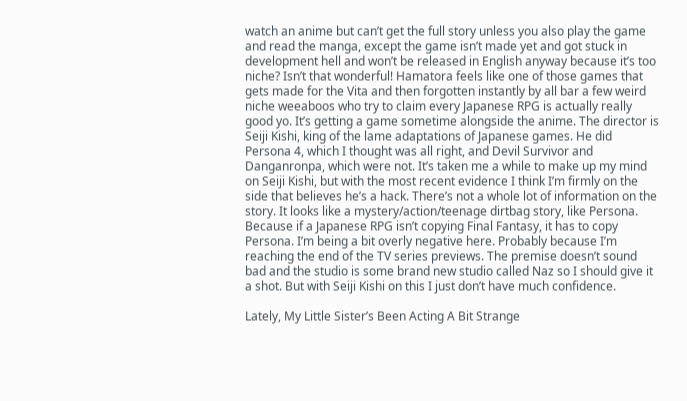watch an anime but can’t get the full story unless you also play the game and read the manga, except the game isn’t made yet and got stuck in development hell and won’t be released in English anyway because it’s too niche? Isn’t that wonderful! Hamatora feels like one of those games that gets made for the Vita and then forgotten instantly by all bar a few weird niche weeaboos who try to claim every Japanese RPG is actually really good yo. It’s getting a game sometime alongside the anime. The director is Seiji Kishi, king of the lame adaptations of Japanese games. He did Persona 4, which I thought was all right, and Devil Survivor and Danganronpa, which were not. It’s taken me a while to make up my mind on Seiji Kishi, but with the most recent evidence I think I’m firmly on the side that believes he’s a hack. There’s not a whole lot of information on the story. It looks like a mystery/action/teenage dirtbag story, like Persona. Because if a Japanese RPG isn’t copying Final Fantasy, it has to copy Persona. I’m being a bit overly negative here. Probably because I’m reaching the end of the TV series previews. The premise doesn’t sound bad and the studio is some brand new studio called Naz so I should give it a shot. But with Seiji Kishi on this I just don’t have much confidence.

Lately, My Little Sister’s Been Acting A Bit Strange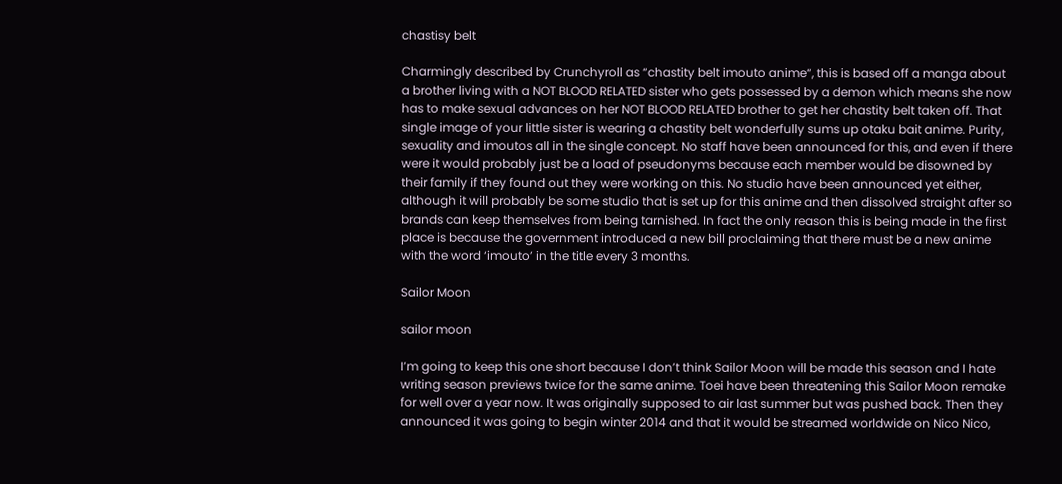chastisy belt

Charmingly described by Crunchyroll as “chastity belt imouto anime“, this is based off a manga about a brother living with a NOT BLOOD RELATED sister who gets possessed by a demon which means she now has to make sexual advances on her NOT BLOOD RELATED brother to get her chastity belt taken off. That single image of your little sister is wearing a chastity belt wonderfully sums up otaku bait anime. Purity, sexuality and imoutos all in the single concept. No staff have been announced for this, and even if there were it would probably just be a load of pseudonyms because each member would be disowned by their family if they found out they were working on this. No studio have been announced yet either, although it will probably be some studio that is set up for this anime and then dissolved straight after so brands can keep themselves from being tarnished. In fact the only reason this is being made in the first place is because the government introduced a new bill proclaiming that there must be a new anime with the word ‘imouto’ in the title every 3 months.

Sailor Moon

sailor moon

I’m going to keep this one short because I don’t think Sailor Moon will be made this season and I hate writing season previews twice for the same anime. Toei have been threatening this Sailor Moon remake for well over a year now. It was originally supposed to air last summer but was pushed back. Then they announced it was going to begin winter 2014 and that it would be streamed worldwide on Nico Nico,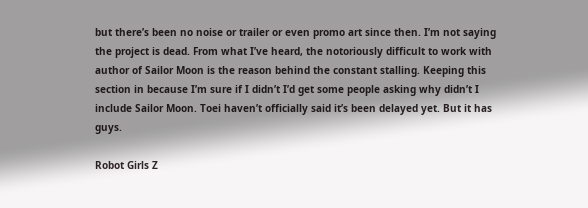but there’s been no noise or trailer or even promo art since then. I’m not saying the project is dead. From what I’ve heard, the notoriously difficult to work with author of Sailor Moon is the reason behind the constant stalling. Keeping this section in because I’m sure if I didn’t I’d get some people asking why didn’t I include Sailor Moon. Toei haven’t officially said it’s been delayed yet. But it has guys.

Robot Girls Z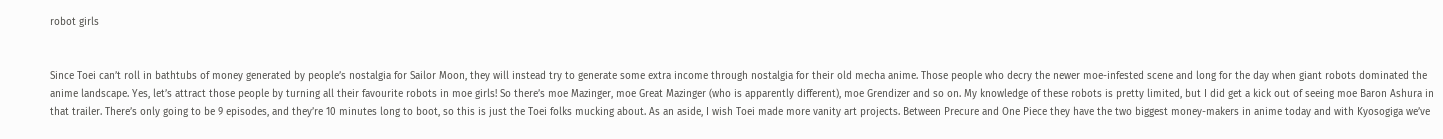robot girls


Since Toei can’t roll in bathtubs of money generated by people’s nostalgia for Sailor Moon, they will instead try to generate some extra income through nostalgia for their old mecha anime. Those people who decry the newer moe-infested scene and long for the day when giant robots dominated the anime landscape. Yes, let’s attract those people by turning all their favourite robots in moe girls! So there’s moe Mazinger, moe Great Mazinger (who is apparently different), moe Grendizer and so on. My knowledge of these robots is pretty limited, but I did get a kick out of seeing moe Baron Ashura in that trailer. There’s only going to be 9 episodes, and they’re 10 minutes long to boot, so this is just the Toei folks mucking about. As an aside, I wish Toei made more vanity art projects. Between Precure and One Piece they have the two biggest money-makers in anime today and with Kyosogiga we’ve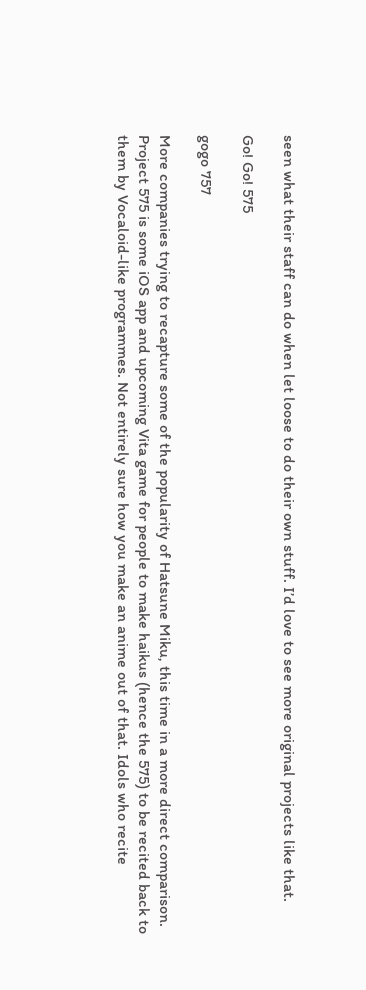seen what their staff can do when let loose to do their own stuff. I’d love to see more original projects like that.

Go! Go! 575

gogo 757

More companies trying to recapture some of the popularity of Hatsune Miku, this time in a more direct comparison. Project 575 is some iOS app and upcoming Vita game for people to make haikus (hence the 575) to be recited back to them by Vocaloid-like programmes. Not entirely sure how you make an anime out of that. Idols who recite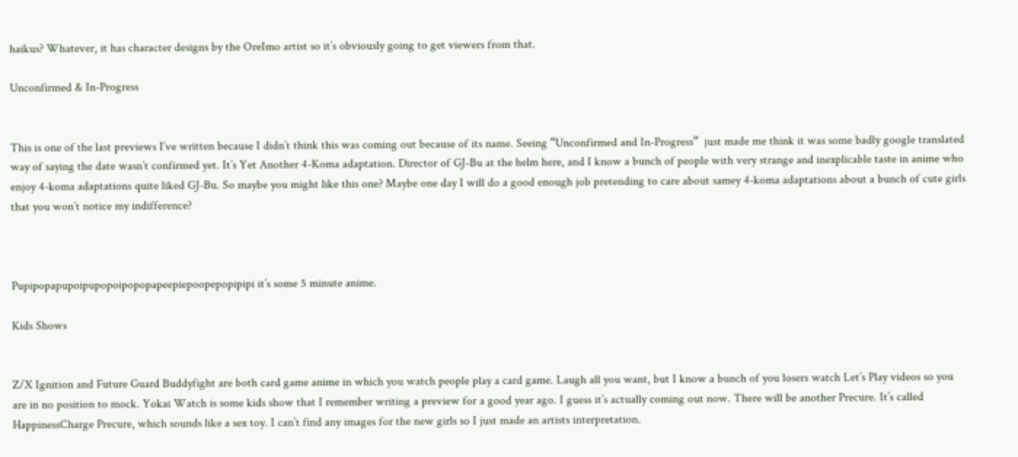haikus? Whatever, it has character designs by the OreImo artist so it’s obviously going to get viewers from that.

Unconfirmed & In-Progress


This is one of the last previews I’ve written because I didn’t think this was coming out because of its name. Seeing “Unconfirmed and In-Progress”  just made me think it was some badly google translated way of saying the date wasn’t confirmed yet. It’s Yet Another 4-Koma adaptation. Director of GJ-Bu at the helm here, and I know a bunch of people with very strange and inexplicable taste in anime who enjoy 4-koma adaptations quite liked GJ-Bu. So maybe you might like this one? Maybe one day I will do a good enough job pretending to care about samey 4-koma adaptations about a bunch of cute girls that you won’t notice my indifference?



Pupipopapupoipupopoipopopapeepiepoopepopipipi it’s some 5 minute anime.

Kids Shows


Z/X Ignition and Future Guard Buddyfight are both card game anime in which you watch people play a card game. Laugh all you want, but I know a bunch of you losers watch Let’s Play videos so you are in no position to mock. Yokai Watch is some kids show that I remember writing a preview for a good year ago. I guess it’s actually coming out now. There will be another Precure. It’s called HappinessCharge Precure, which sounds like a sex toy. I can’t find any images for the new girls so I just made an artists interpretation.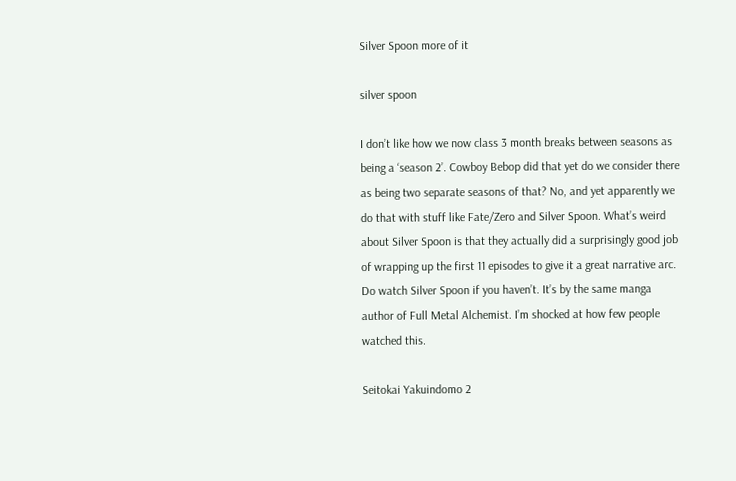Silver Spoon more of it

silver spoon

I don’t like how we now class 3 month breaks between seasons as being a ‘season 2’. Cowboy Bebop did that yet do we consider there as being two separate seasons of that? No, and yet apparently we do that with stuff like Fate/Zero and Silver Spoon. What’s weird about Silver Spoon is that they actually did a surprisingly good job of wrapping up the first 11 episodes to give it a great narrative arc. Do watch Silver Spoon if you haven’t. It’s by the same manga author of Full Metal Alchemist. I’m shocked at how few people watched this.

Seitokai Yakuindomo 2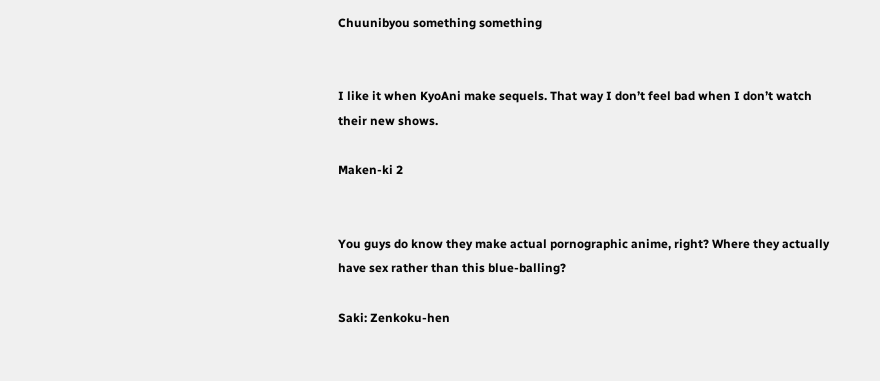Chuunibyou something something


I like it when KyoAni make sequels. That way I don’t feel bad when I don’t watch their new shows.

Maken-ki 2


You guys do know they make actual pornographic anime, right? Where they actually have sex rather than this blue-balling?

Saki: Zenkoku-hen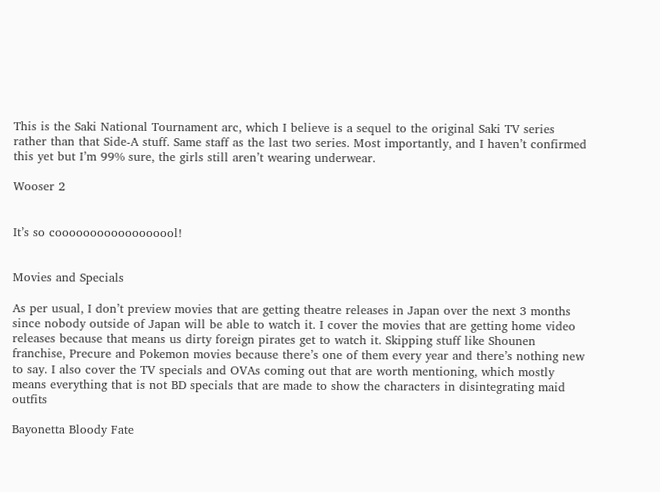This is the Saki National Tournament arc, which I believe is a sequel to the original Saki TV series rather than that Side-A stuff. Same staff as the last two series. Most importantly, and I haven’t confirmed this yet but I’m 99% sure, the girls still aren’t wearing underwear.

Wooser 2


It’s so coooooooooooooooool!


Movies and Specials

As per usual, I don’t preview movies that are getting theatre releases in Japan over the next 3 months since nobody outside of Japan will be able to watch it. I cover the movies that are getting home video releases because that means us dirty foreign pirates get to watch it. Skipping stuff like Shounen franchise, Precure and Pokemon movies because there’s one of them every year and there’s nothing new to say. I also cover the TV specials and OVAs coming out that are worth mentioning, which mostly means everything that is not BD specials that are made to show the characters in disintegrating maid outfits

Bayonetta Bloody Fate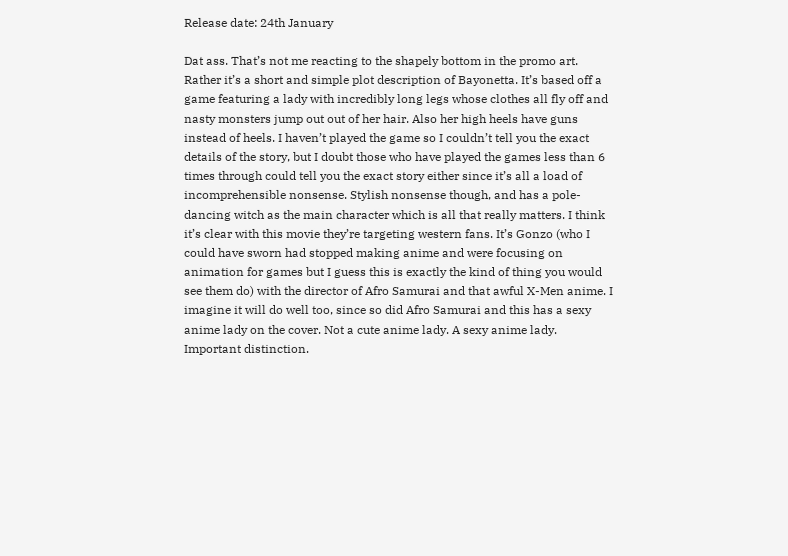Release date: 24th January

Dat ass. That’s not me reacting to the shapely bottom in the promo art. Rather it’s a short and simple plot description of Bayonetta. It’s based off a game featuring a lady with incredibly long legs whose clothes all fly off and nasty monsters jump out out of her hair. Also her high heels have guns instead of heels. I haven’t played the game so I couldn’t tell you the exact details of the story, but I doubt those who have played the games less than 6 times through could tell you the exact story either since it’s all a load of incomprehensible nonsense. Stylish nonsense though, and has a pole-dancing witch as the main character which is all that really matters. I think it’s clear with this movie they’re targeting western fans. It’s Gonzo (who I could have sworn had stopped making anime and were focusing on animation for games but I guess this is exactly the kind of thing you would see them do) with the director of Afro Samurai and that awful X-Men anime. I imagine it will do well too, since so did Afro Samurai and this has a sexy anime lady on the cover. Not a cute anime lady. A sexy anime lady. Important distinction.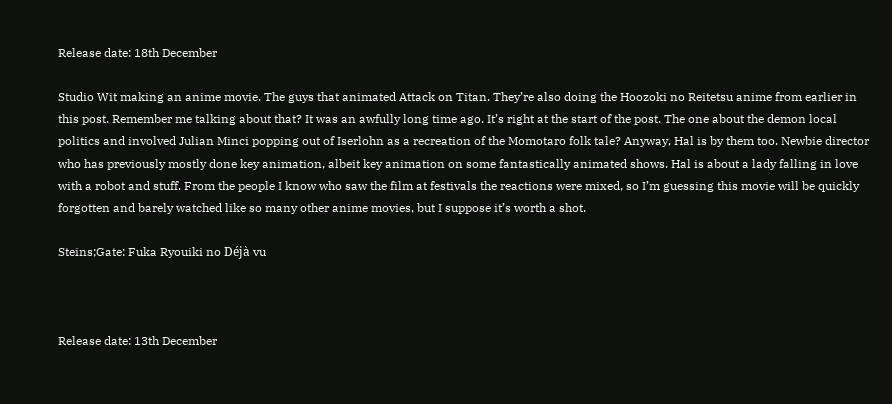Release date: 18th December

Studio Wit making an anime movie. The guys that animated Attack on Titan. They’re also doing the Hoozoki no Reitetsu anime from earlier in this post. Remember me talking about that? It was an awfully long time ago. It’s right at the start of the post. The one about the demon local politics and involved Julian Minci popping out of Iserlohn as a recreation of the Momotaro folk tale? Anyway, Hal is by them too. Newbie director who has previously mostly done key animation, albeit key animation on some fantastically animated shows. Hal is about a lady falling in love with a robot and stuff. From the people I know who saw the film at festivals the reactions were mixed, so I’m guessing this movie will be quickly forgotten and barely watched like so many other anime movies, but I suppose it’s worth a shot.

Steins;Gate: Fuka Ryouiki no Déjà vu



Release date: 13th December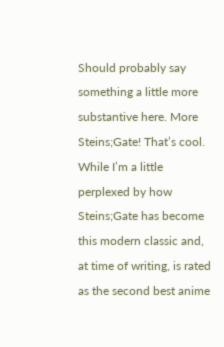Should probably say something a little more substantive here. More Steins;Gate! That’s cool. While I’m a little perplexed by how Steins;Gate has become this modern classic and, at time of writing, is rated as the second best anime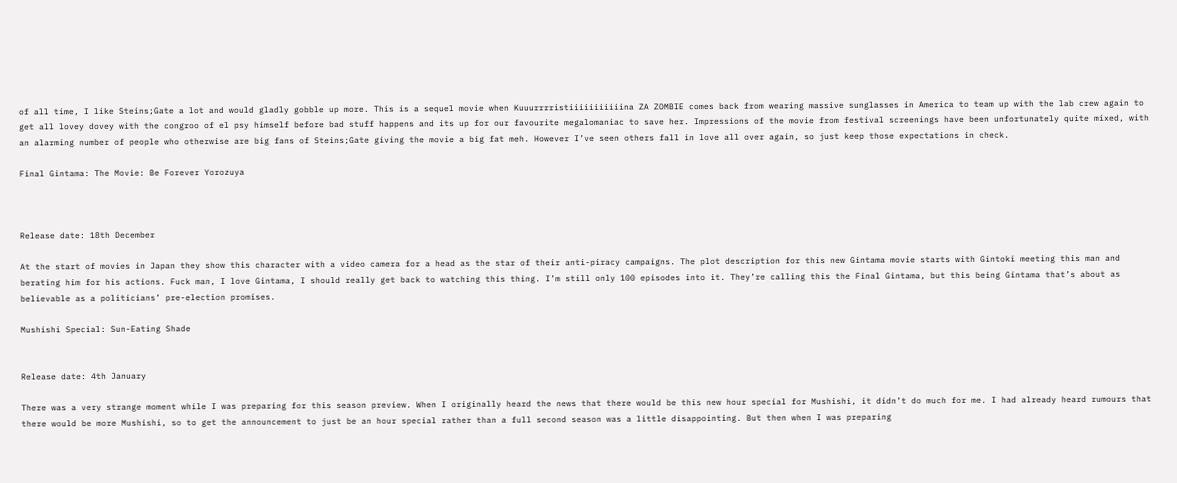of all time, I like Steins;Gate a lot and would gladly gobble up more. This is a sequel movie when Kuuurrrristiiiiiiiiiiina ZA ZOMBIE comes back from wearing massive sunglasses in America to team up with the lab crew again to get all lovey dovey with the congroo of el psy himself before bad stuff happens and its up for our favourite megalomaniac to save her. Impressions of the movie from festival screenings have been unfortunately quite mixed, with an alarming number of people who otherwise are big fans of Steins;Gate giving the movie a big fat meh. However I’ve seen others fall in love all over again, so just keep those expectations in check.

Final Gintama: The Movie: Be Forever Yorozuya



Release date: 18th December

At the start of movies in Japan they show this character with a video camera for a head as the star of their anti-piracy campaigns. The plot description for this new Gintama movie starts with Gintoki meeting this man and berating him for his actions. Fuck man, I love Gintama, I should really get back to watching this thing. I’m still only 100 episodes into it. They’re calling this the Final Gintama, but this being Gintama that’s about as believable as a politicians’ pre-election promises.

Mushishi Special: Sun-Eating Shade


Release date: 4th January

There was a very strange moment while I was preparing for this season preview. When I originally heard the news that there would be this new hour special for Mushishi, it didn’t do much for me. I had already heard rumours that there would be more Mushishi, so to get the announcement to just be an hour special rather than a full second season was a little disappointing. But then when I was preparing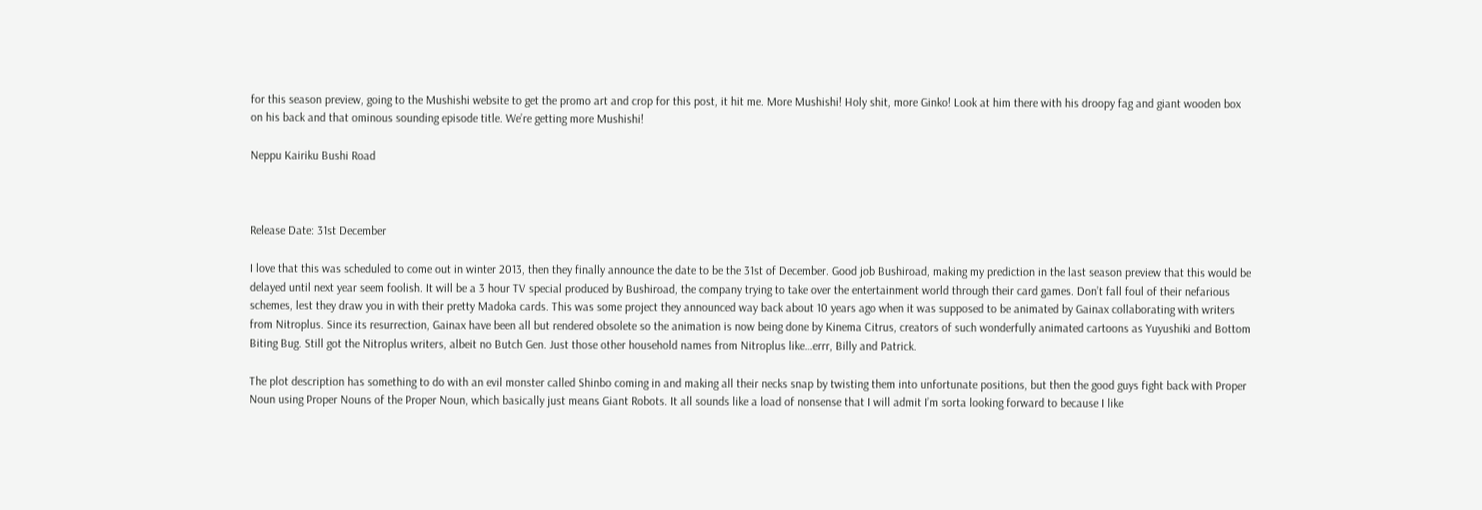for this season preview, going to the Mushishi website to get the promo art and crop for this post, it hit me. More Mushishi! Holy shit, more Ginko! Look at him there with his droopy fag and giant wooden box on his back and that ominous sounding episode title. We’re getting more Mushishi!

Neppu Kairiku Bushi Road



Release Date: 31st December

I love that this was scheduled to come out in winter 2013, then they finally announce the date to be the 31st of December. Good job Bushiroad, making my prediction in the last season preview that this would be delayed until next year seem foolish. It will be a 3 hour TV special produced by Bushiroad, the company trying to take over the entertainment world through their card games. Don’t fall foul of their nefarious schemes, lest they draw you in with their pretty Madoka cards. This was some project they announced way back about 10 years ago when it was supposed to be animated by Gainax collaborating with writers from Nitroplus. Since its resurrection, Gainax have been all but rendered obsolete so the animation is now being done by Kinema Citrus, creators of such wonderfully animated cartoons as Yuyushiki and Bottom Biting Bug. Still got the Nitroplus writers, albeit no Butch Gen. Just those other household names from Nitroplus like…errr, Billy and Patrick.

The plot description has something to do with an evil monster called Shinbo coming in and making all their necks snap by twisting them into unfortunate positions, but then the good guys fight back with Proper Noun using Proper Nouns of the Proper Noun, which basically just means Giant Robots. It all sounds like a load of nonsense that I will admit I’m sorta looking forward to because I like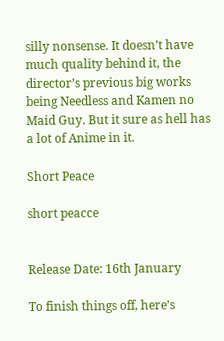silly nonsense. It doesn’t have much quality behind it, the director’s previous big works being Needless and Kamen no Maid Guy. But it sure as hell has a lot of Anime in it.

Short Peace

short peacce


Release Date: 16th January

To finish things off, here’s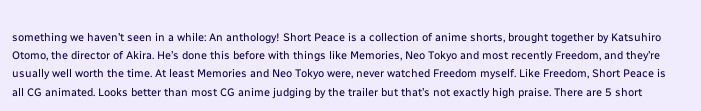something we haven’t seen in a while: An anthology! Short Peace is a collection of anime shorts, brought together by Katsuhiro Otomo, the director of Akira. He’s done this before with things like Memories, Neo Tokyo and most recently Freedom, and they’re usually well worth the time. At least Memories and Neo Tokyo were, never watched Freedom myself. Like Freedom, Short Peace is all CG animated. Looks better than most CG anime judging by the trailer but that’s not exactly high praise. There are 5 short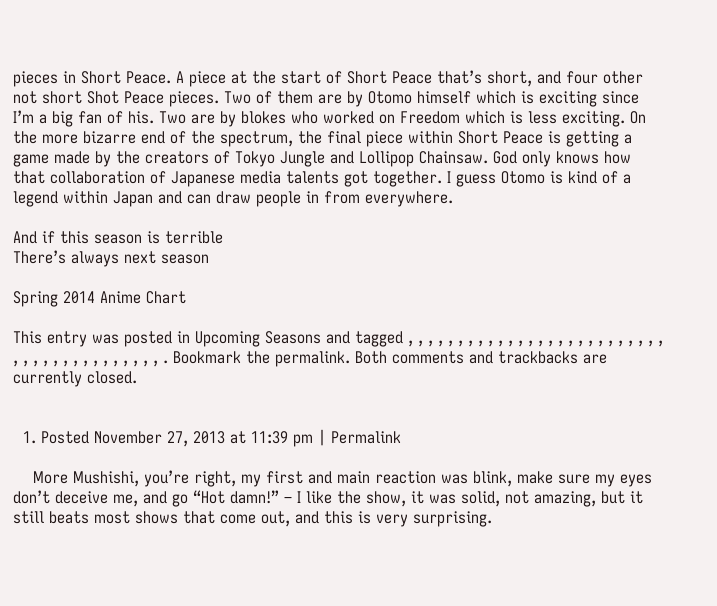pieces in Short Peace. A piece at the start of Short Peace that’s short, and four other not short Shot Peace pieces. Two of them are by Otomo himself which is exciting since I’m a big fan of his. Two are by blokes who worked on Freedom which is less exciting. On the more bizarre end of the spectrum, the final piece within Short Peace is getting a game made by the creators of Tokyo Jungle and Lollipop Chainsaw. God only knows how that collaboration of Japanese media talents got together. I guess Otomo is kind of a legend within Japan and can draw people in from everywhere.

And if this season is terrible
There’s always next season

Spring 2014 Anime Chart

This entry was posted in Upcoming Seasons and tagged , , , , , , , , , , , , , , , , , , , , , , , , , , , , , , , , , , , , , , , , , . Bookmark the permalink. Both comments and trackbacks are currently closed.


  1. Posted November 27, 2013 at 11:39 pm | Permalink

    More Mushishi, you’re right, my first and main reaction was blink, make sure my eyes don’t deceive me, and go “Hot damn!” – I like the show, it was solid, not amazing, but it still beats most shows that come out, and this is very surprising.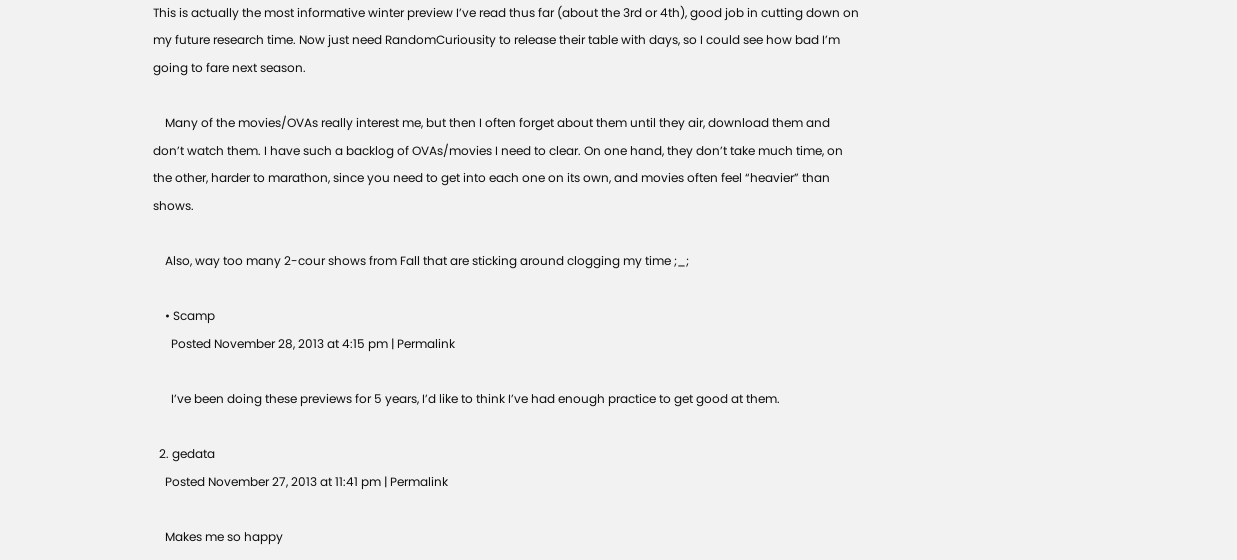This is actually the most informative winter preview I’ve read thus far (about the 3rd or 4th), good job in cutting down on my future research time. Now just need RandomCuriousity to release their table with days, so I could see how bad I’m going to fare next season.

    Many of the movies/OVAs really interest me, but then I often forget about them until they air, download them and don’t watch them. I have such a backlog of OVAs/movies I need to clear. On one hand, they don’t take much time, on the other, harder to marathon, since you need to get into each one on its own, and movies often feel “heavier” than shows.

    Also, way too many 2-cour shows from Fall that are sticking around clogging my time ;_;

    • Scamp
      Posted November 28, 2013 at 4:15 pm | Permalink

      I’ve been doing these previews for 5 years, I’d like to think I’ve had enough practice to get good at them.

  2. gedata
    Posted November 27, 2013 at 11:41 pm | Permalink

    Makes me so happy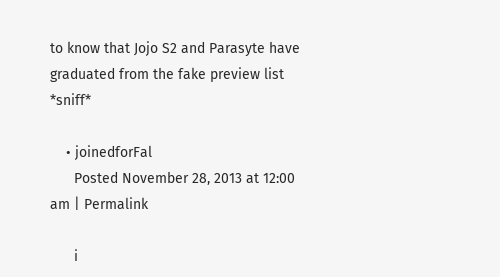to know that Jojo S2 and Parasyte have graduated from the fake preview list *sniff*

    • joinedforFal
      Posted November 28, 2013 at 12:00 am | Permalink

      i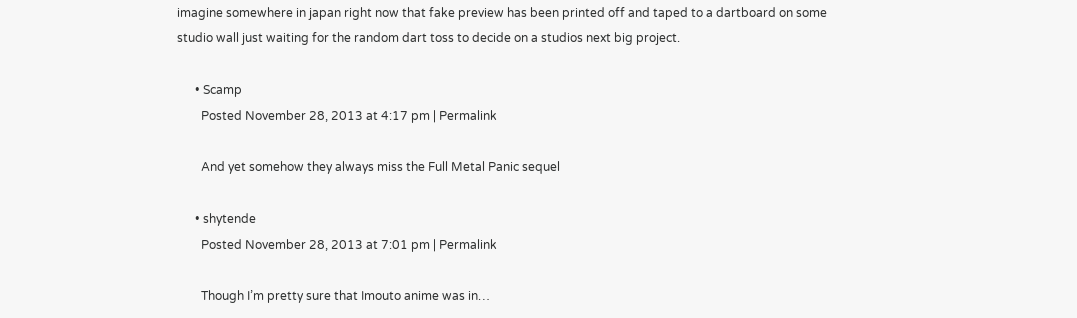imagine somewhere in japan right now that fake preview has been printed off and taped to a dartboard on some studio wall just waiting for the random dart toss to decide on a studios next big project.

      • Scamp
        Posted November 28, 2013 at 4:17 pm | Permalink

        And yet somehow they always miss the Full Metal Panic sequel

      • shytende
        Posted November 28, 2013 at 7:01 pm | Permalink

        Though I’m pretty sure that Imouto anime was in…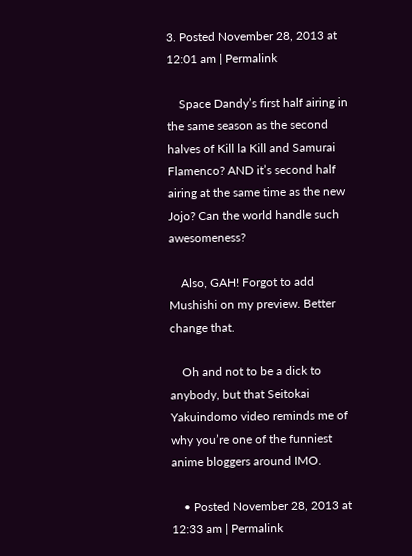3. Posted November 28, 2013 at 12:01 am | Permalink

    Space Dandy’s first half airing in the same season as the second halves of Kill la Kill and Samurai Flamenco? AND it’s second half airing at the same time as the new Jojo? Can the world handle such awesomeness?

    Also, GAH! Forgot to add Mushishi on my preview. Better change that.

    Oh and not to be a dick to anybody, but that Seitokai Yakuindomo video reminds me of why you’re one of the funniest anime bloggers around IMO.

    • Posted November 28, 2013 at 12:33 am | Permalink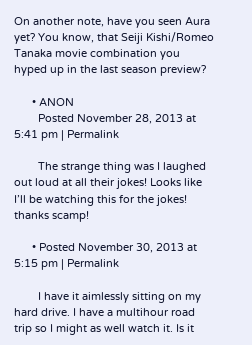On another note, have you seen Aura yet? You know, that Seiji Kishi/Romeo Tanaka movie combination you hyped up in the last season preview?

      • ANON
        Posted November 28, 2013 at 5:41 pm | Permalink

        The strange thing was I laughed out loud at all their jokes! Looks like I’ll be watching this for the jokes! thanks scamp!

      • Posted November 30, 2013 at 5:15 pm | Permalink

        I have it aimlessly sitting on my hard drive. I have a multihour road trip so I might as well watch it. Is it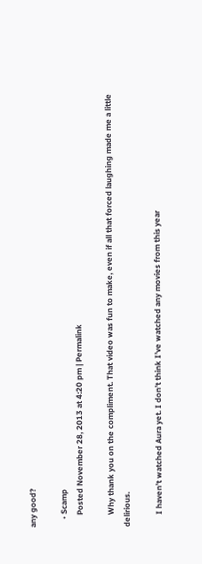any good?

    • Scamp
      Posted November 28, 2013 at 4:20 pm | Permalink

      Why thank you on the compliment. That video was fun to make, even if all that forced laughing made me a little delirious.

      I haven’t watched Aura yet. I don’t think I’ve watched any movies from this year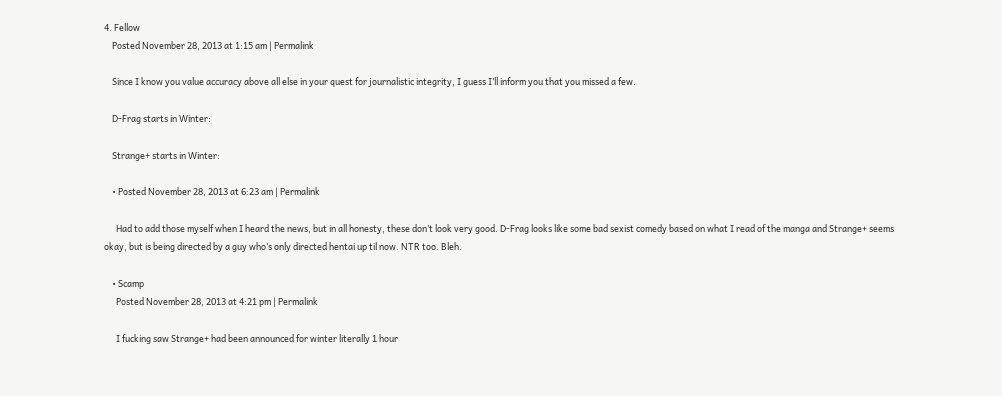4. Fellow
    Posted November 28, 2013 at 1:15 am | Permalink

    Since I know you value accuracy above all else in your quest for journalistic integrity, I guess I’ll inform you that you missed a few.

    D-Frag starts in Winter:

    Strange+ starts in Winter:

    • Posted November 28, 2013 at 6:23 am | Permalink

      Had to add those myself when I heard the news, but in all honesty, these don’t look very good. D-Frag looks like some bad sexist comedy based on what I read of the manga and Strange+ seems okay, but is being directed by a guy who’s only directed hentai up til now. NTR too. Bleh.

    • Scamp
      Posted November 28, 2013 at 4:21 pm | Permalink

      I fucking saw Strange+ had been announced for winter literally 1 hour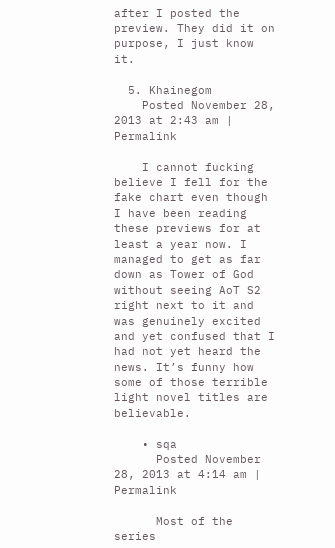after I posted the preview. They did it on purpose, I just know it.

  5. Khainegom
    Posted November 28, 2013 at 2:43 am | Permalink

    I cannot fucking believe I fell for the fake chart even though I have been reading these previews for at least a year now. I managed to get as far down as Tower of God without seeing AoT S2 right next to it and was genuinely excited and yet confused that I had not yet heard the news. It’s funny how some of those terrible light novel titles are believable.

    • sqa
      Posted November 28, 2013 at 4:14 am | Permalink

      Most of the series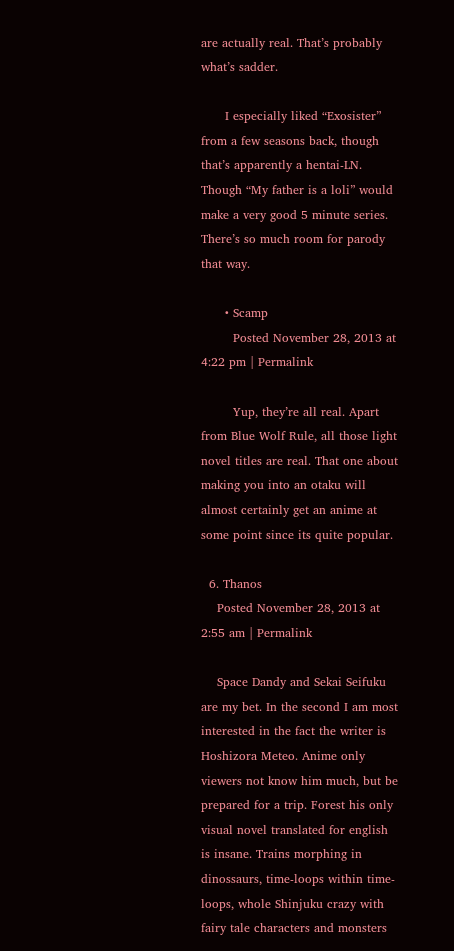are actually real. That’s probably what’s sadder.

      I especially liked “Exosister” from a few seasons back, though that’s apparently a hentai-LN. Though “My father is a loli” would make a very good 5 minute series. There’s so much room for parody that way.

      • Scamp
        Posted November 28, 2013 at 4:22 pm | Permalink

        Yup, they’re all real. Apart from Blue Wolf Rule, all those light novel titles are real. That one about making you into an otaku will almost certainly get an anime at some point since its quite popular.

  6. Thanos
    Posted November 28, 2013 at 2:55 am | Permalink

    Space Dandy and Sekai Seifuku are my bet. In the second I am most interested in the fact the writer is Hoshizora Meteo. Anime only viewers not know him much, but be prepared for a trip. Forest his only visual novel translated for english is insane. Trains morphing in dinossaurs, time-loops within time-loops, whole Shinjuku crazy with fairy tale characters and monsters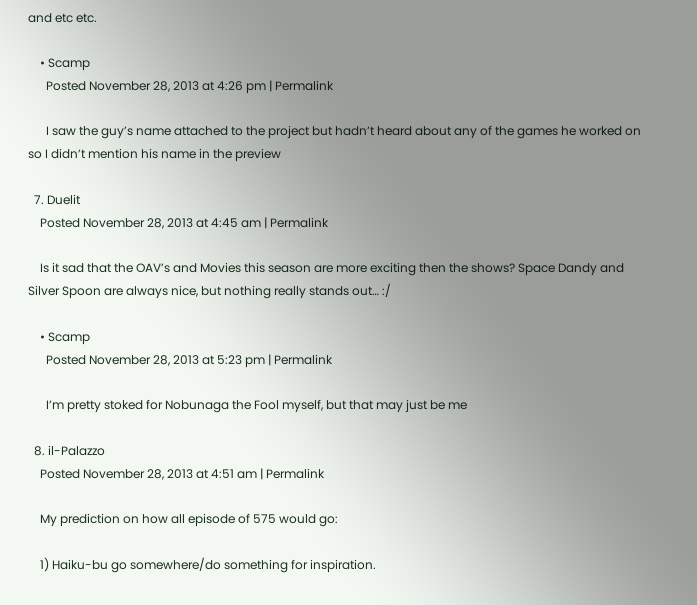and etc etc.

    • Scamp
      Posted November 28, 2013 at 4:26 pm | Permalink

      I saw the guy’s name attached to the project but hadn’t heard about any of the games he worked on so I didn’t mention his name in the preview

  7. Duelit
    Posted November 28, 2013 at 4:45 am | Permalink

    Is it sad that the OAV’s and Movies this season are more exciting then the shows? Space Dandy and Silver Spoon are always nice, but nothing really stands out… :/

    • Scamp
      Posted November 28, 2013 at 5:23 pm | Permalink

      I’m pretty stoked for Nobunaga the Fool myself, but that may just be me

  8. il-Palazzo
    Posted November 28, 2013 at 4:51 am | Permalink

    My prediction on how all episode of 575 would go:

    1) Haiku-bu go somewhere/do something for inspiration.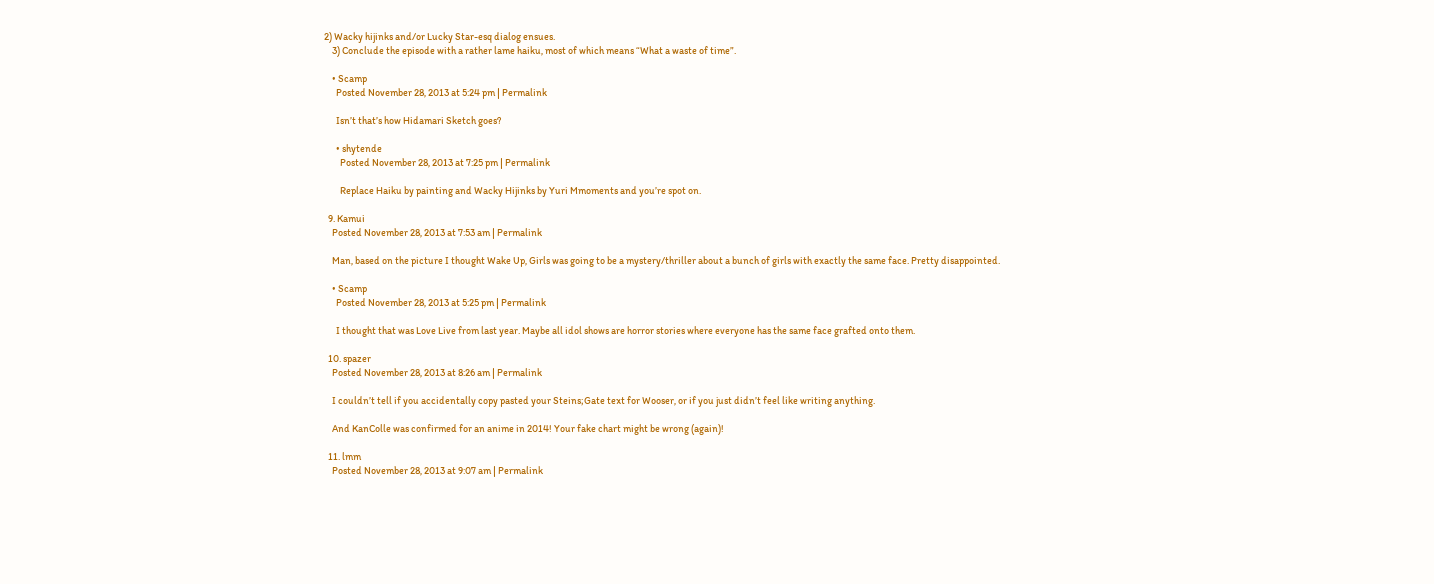2) Wacky hijinks and/or Lucky Star-esq dialog ensues.
    3) Conclude the episode with a rather lame haiku, most of which means “What a waste of time”.

    • Scamp
      Posted November 28, 2013 at 5:24 pm | Permalink

      Isn’t that’s how Hidamari Sketch goes?

      • shytende
        Posted November 28, 2013 at 7:25 pm | Permalink

        Replace Haiku by painting and Wacky Hijinks by Yuri Mmoments and you’re spot on.

  9. Kamui
    Posted November 28, 2013 at 7:53 am | Permalink

    Man, based on the picture I thought Wake Up, Girls was going to be a mystery/thriller about a bunch of girls with exactly the same face. Pretty disappointed.

    • Scamp
      Posted November 28, 2013 at 5:25 pm | Permalink

      I thought that was Love Live from last year. Maybe all idol shows are horror stories where everyone has the same face grafted onto them.

  10. spazer
    Posted November 28, 2013 at 8:26 am | Permalink

    I couldn’t tell if you accidentally copy pasted your Steins;Gate text for Wooser, or if you just didn’t feel like writing anything.

    And KanColle was confirmed for an anime in 2014! Your fake chart might be wrong (again)!

  11. lmm
    Posted November 28, 2013 at 9:07 am | Permalink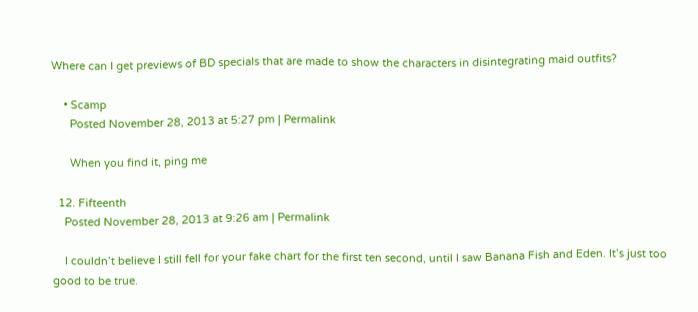Where can I get previews of BD specials that are made to show the characters in disintegrating maid outfits?

    • Scamp
      Posted November 28, 2013 at 5:27 pm | Permalink

      When you find it, ping me

  12. Fifteenth
    Posted November 28, 2013 at 9:26 am | Permalink

    I couldn’t believe I still fell for your fake chart for the first ten second, until I saw Banana Fish and Eden. It’s just too good to be true.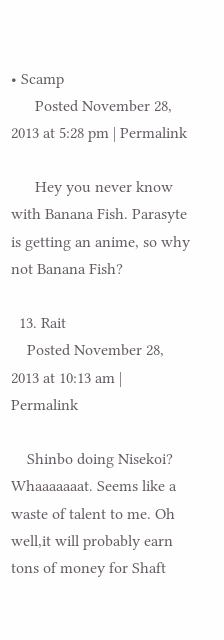• Scamp
      Posted November 28, 2013 at 5:28 pm | Permalink

      Hey you never know with Banana Fish. Parasyte is getting an anime, so why not Banana Fish?

  13. Rait
    Posted November 28, 2013 at 10:13 am | Permalink

    Shinbo doing Nisekoi? Whaaaaaaat. Seems like a waste of talent to me. Oh well,it will probably earn tons of money for Shaft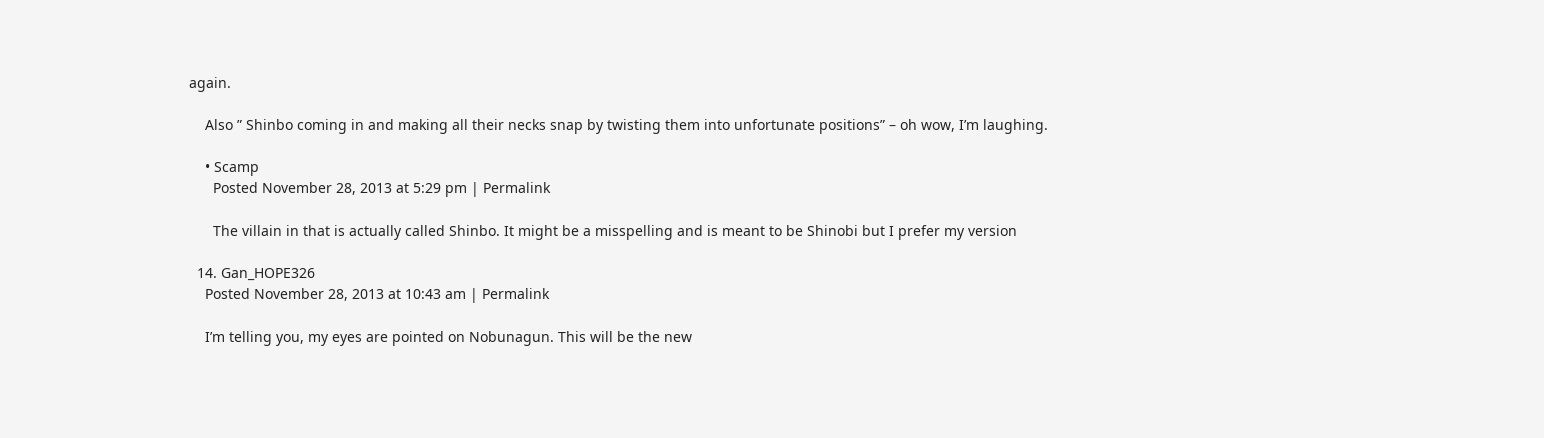again.

    Also ” Shinbo coming in and making all their necks snap by twisting them into unfortunate positions” – oh wow, I’m laughing.

    • Scamp
      Posted November 28, 2013 at 5:29 pm | Permalink

      The villain in that is actually called Shinbo. It might be a misspelling and is meant to be Shinobi but I prefer my version

  14. Gan_HOPE326
    Posted November 28, 2013 at 10:43 am | Permalink

    I’m telling you, my eyes are pointed on Nobunagun. This will be the new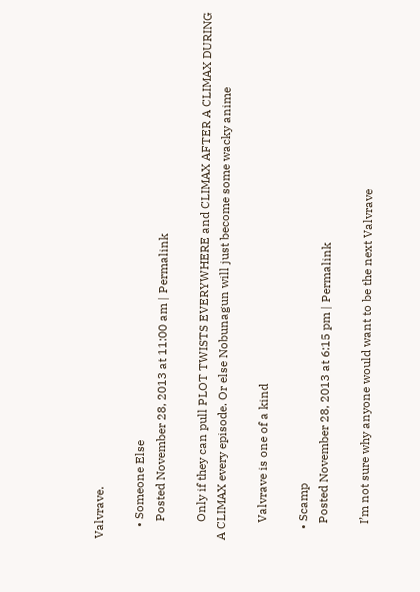Valvrave.

    • Someone Else
      Posted November 28, 2013 at 11:00 am | Permalink

      Only if they can pull PLOT TWISTS EVERYWHERE and CLIMAX AFTER A CLIMAX DURING A CLIMAX every episode. Or else Nobunagun will just become some wacky anime

      Valvrave is one of a kind

    • Scamp
      Posted November 28, 2013 at 6:15 pm | Permalink

      I’m not sure why anyone would want to be the next Valvrave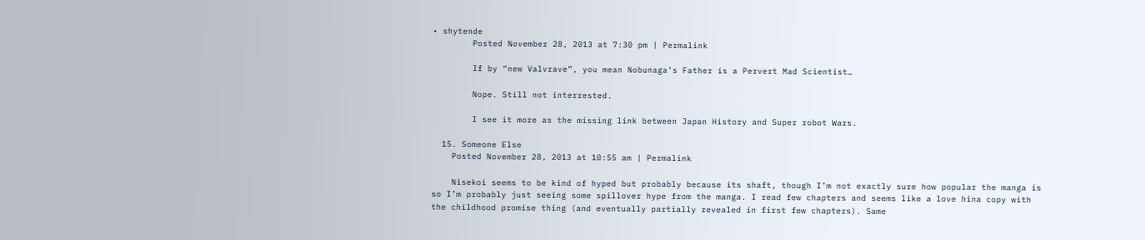• shytende
        Posted November 28, 2013 at 7:30 pm | Permalink

        If by “new Valvrave”, you mean Nobunaga’s Father is a Pervert Mad Scientist…

        Nope. Still not interrested.

        I see it more as the missing link between Japan History and Super robot Wars.

  15. Someone Else
    Posted November 28, 2013 at 10:55 am | Permalink

    Nisekoi seems to be kind of hyped but probably because its shaft, though I’m not exactly sure how popular the manga is so I’m probably just seeing some spillover hype from the manga. I read few chapters and seems like a love hina copy with the childhood promise thing (and eventually partially revealed in first few chapters). Same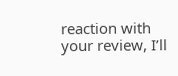reaction with your review, I’ll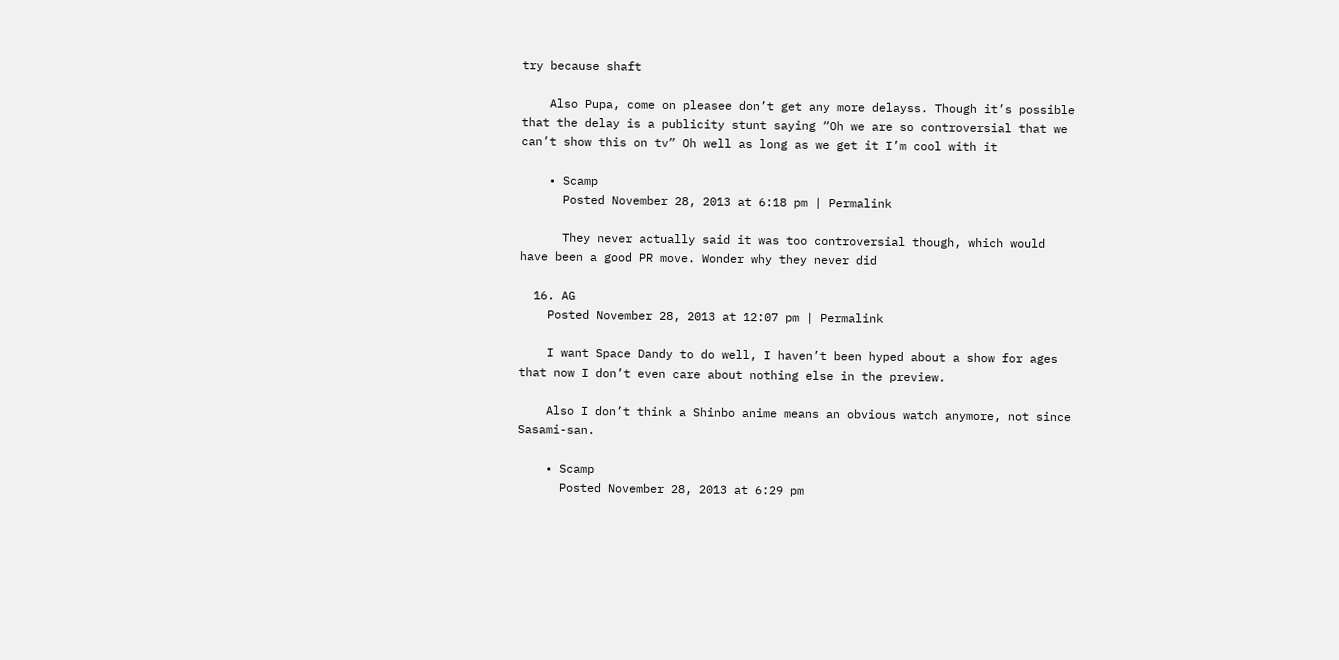try because shaft

    Also Pupa, come on pleasee don’t get any more delayss. Though it’s possible that the delay is a publicity stunt saying “Oh we are so controversial that we can’t show this on tv” Oh well as long as we get it I’m cool with it

    • Scamp
      Posted November 28, 2013 at 6:18 pm | Permalink

      They never actually said it was too controversial though, which would have been a good PR move. Wonder why they never did

  16. AG
    Posted November 28, 2013 at 12:07 pm | Permalink

    I want Space Dandy to do well, I haven’t been hyped about a show for ages that now I don’t even care about nothing else in the preview.

    Also I don’t think a Shinbo anime means an obvious watch anymore, not since Sasami-san.

    • Scamp
      Posted November 28, 2013 at 6:29 pm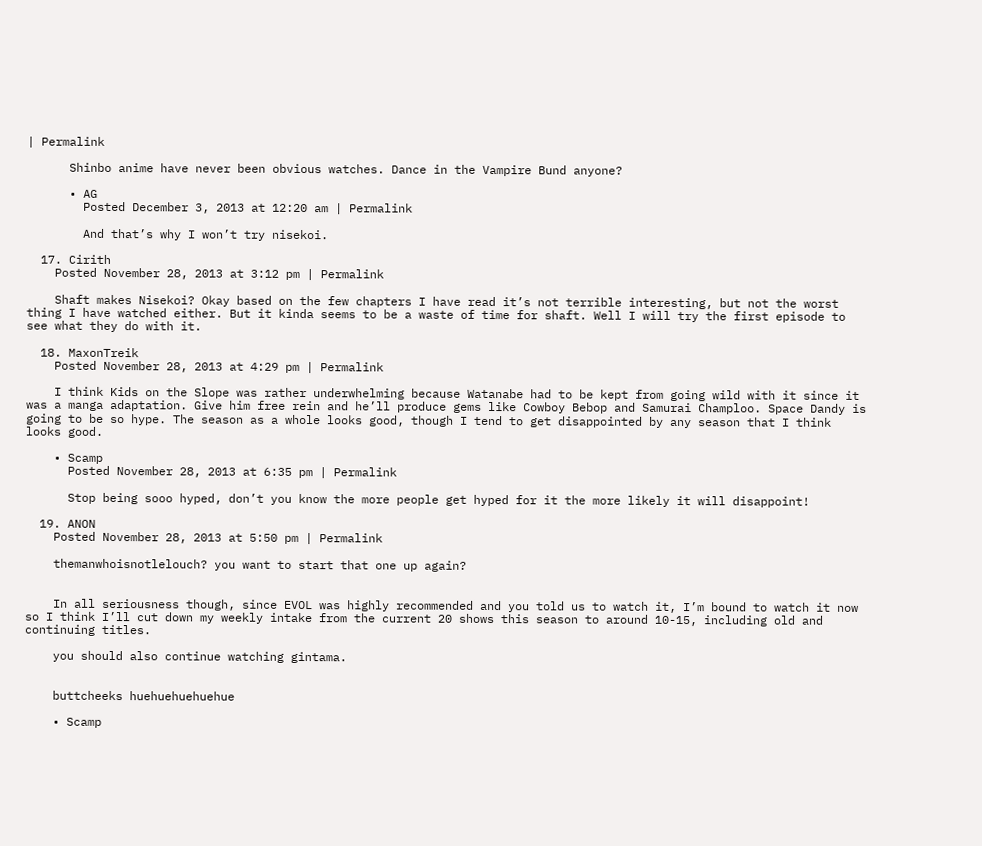| Permalink

      Shinbo anime have never been obvious watches. Dance in the Vampire Bund anyone?

      • AG
        Posted December 3, 2013 at 12:20 am | Permalink

        And that’s why I won’t try nisekoi.

  17. Cirith
    Posted November 28, 2013 at 3:12 pm | Permalink

    Shaft makes Nisekoi? Okay based on the few chapters I have read it’s not terrible interesting, but not the worst thing I have watched either. But it kinda seems to be a waste of time for shaft. Well I will try the first episode to see what they do with it.

  18. MaxonTreik
    Posted November 28, 2013 at 4:29 pm | Permalink

    I think Kids on the Slope was rather underwhelming because Watanabe had to be kept from going wild with it since it was a manga adaptation. Give him free rein and he’ll produce gems like Cowboy Bebop and Samurai Champloo. Space Dandy is going to be so hype. The season as a whole looks good, though I tend to get disappointed by any season that I think looks good.

    • Scamp
      Posted November 28, 2013 at 6:35 pm | Permalink

      Stop being sooo hyped, don’t you know the more people get hyped for it the more likely it will disappoint!

  19. ANON
    Posted November 28, 2013 at 5:50 pm | Permalink

    themanwhoisnotlelouch? you want to start that one up again?


    In all seriousness though, since EVOL was highly recommended and you told us to watch it, I’m bound to watch it now so I think I’ll cut down my weekly intake from the current 20 shows this season to around 10-15, including old and continuing titles.

    you should also continue watching gintama.


    buttcheeks huehuehuehuehue

    • Scamp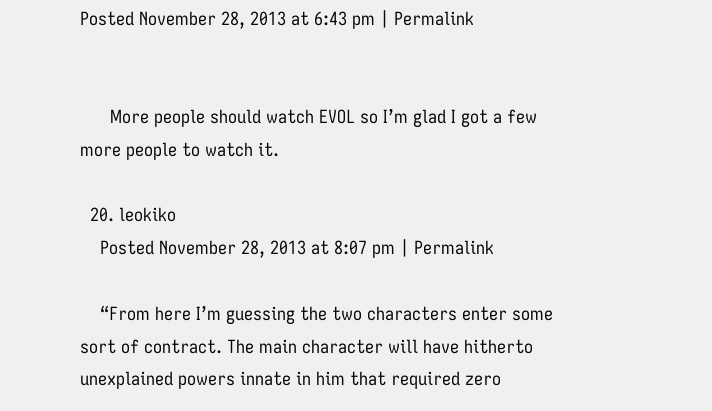Posted November 28, 2013 at 6:43 pm | Permalink


      More people should watch EVOL so I’m glad I got a few more people to watch it.

  20. leokiko
    Posted November 28, 2013 at 8:07 pm | Permalink

    “From here I’m guessing the two characters enter some sort of contract. The main character will have hitherto unexplained powers innate in him that required zero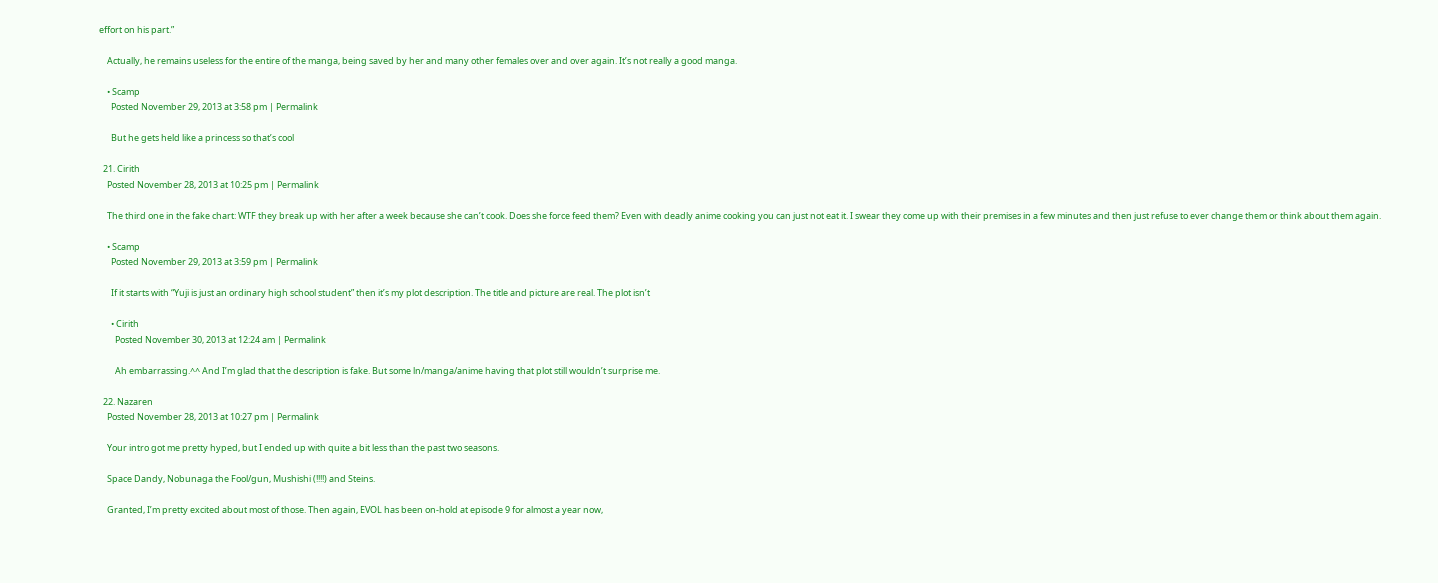effort on his part.”

    Actually, he remains useless for the entire of the manga, being saved by her and many other females over and over again. It’s not really a good manga.

    • Scamp
      Posted November 29, 2013 at 3:58 pm | Permalink

      But he gets held like a princess so that’s cool

  21. Cirith
    Posted November 28, 2013 at 10:25 pm | Permalink

    The third one in the fake chart: WTF they break up with her after a week because she can’t cook. Does she force feed them? Even with deadly anime cooking you can just not eat it. I swear they come up with their premises in a few minutes and then just refuse to ever change them or think about them again.

    • Scamp
      Posted November 29, 2013 at 3:59 pm | Permalink

      If it starts with “Yuji is just an ordinary high school student” then it’s my plot description. The title and picture are real. The plot isn’t

      • Cirith
        Posted November 30, 2013 at 12:24 am | Permalink

        Ah embarrassing.^^ And I’m glad that the description is fake. But some ln/manga/anime having that plot still wouldn’t surprise me.

  22. Nazaren
    Posted November 28, 2013 at 10:27 pm | Permalink

    Your intro got me pretty hyped, but I ended up with quite a bit less than the past two seasons.

    Space Dandy, Nobunaga the Fool/gun, Mushishi (!!!!) and Steins.

    Granted, I’m pretty excited about most of those. Then again, EVOL has been on-hold at episode 9 for almost a year now,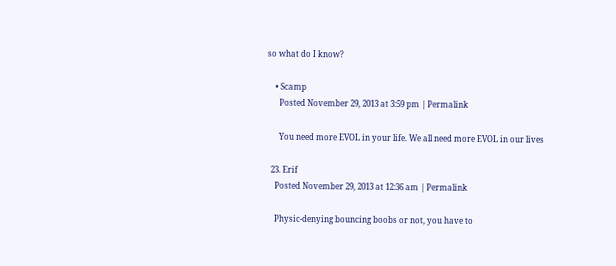so what do I know?

    • Scamp
      Posted November 29, 2013 at 3:59 pm | Permalink

      You need more EVOL in your life. We all need more EVOL in our lives

  23. Erif
    Posted November 29, 2013 at 12:36 am | Permalink

    Physic-denying bouncing boobs or not, you have to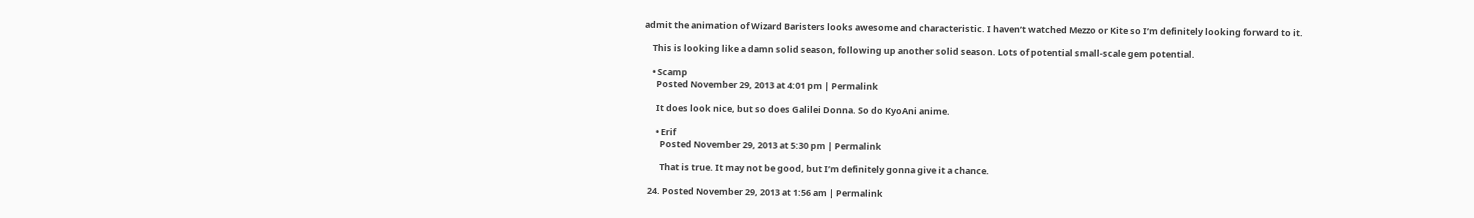admit the animation of Wizard Baristers looks awesome and characteristic. I haven’t watched Mezzo or Kite so I’m definitely looking forward to it.

    This is looking like a damn solid season, following up another solid season. Lots of potential small-scale gem potential.

    • Scamp
      Posted November 29, 2013 at 4:01 pm | Permalink

      It does look nice, but so does Galilei Donna. So do KyoAni anime.

      • Erif
        Posted November 29, 2013 at 5:30 pm | Permalink

        That is true. It may not be good, but I’m definitely gonna give it a chance.

  24. Posted November 29, 2013 at 1:56 am | Permalink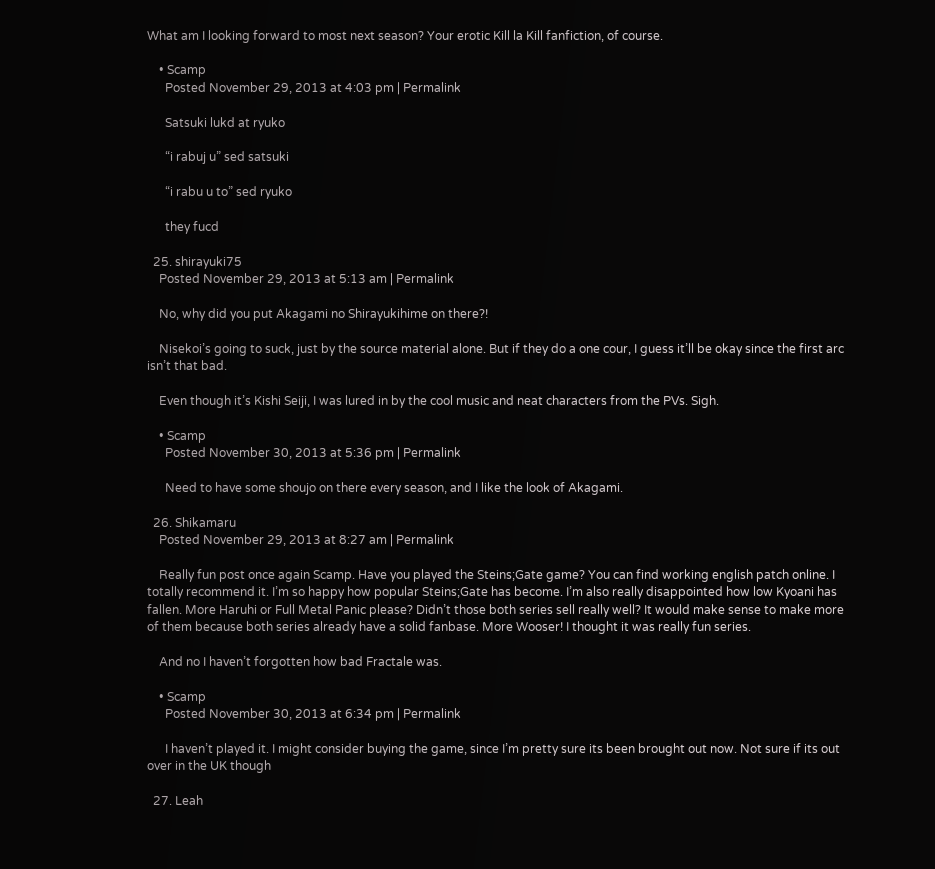What am I looking forward to most next season? Your erotic Kill la Kill fanfiction, of course.

    • Scamp
      Posted November 29, 2013 at 4:03 pm | Permalink

      Satsuki lukd at ryuko

      “i rabuj u” sed satsuki

      “i rabu u to” sed ryuko

      they fucd

  25. shirayuki75
    Posted November 29, 2013 at 5:13 am | Permalink

    No, why did you put Akagami no Shirayukihime on there?!

    Nisekoi’s going to suck, just by the source material alone. But if they do a one cour, I guess it’ll be okay since the first arc isn’t that bad.

    Even though it’s Kishi Seiji, I was lured in by the cool music and neat characters from the PVs. Sigh.

    • Scamp
      Posted November 30, 2013 at 5:36 pm | Permalink

      Need to have some shoujo on there every season, and I like the look of Akagami.

  26. Shikamaru
    Posted November 29, 2013 at 8:27 am | Permalink

    Really fun post once again Scamp. Have you played the Steins;Gate game? You can find working english patch online. I totally recommend it. I’m so happy how popular Steins;Gate has become. I’m also really disappointed how low Kyoani has fallen. More Haruhi or Full Metal Panic please? Didn’t those both series sell really well? It would make sense to make more of them because both series already have a solid fanbase. More Wooser! I thought it was really fun series.

    And no I haven’t forgotten how bad Fractale was.

    • Scamp
      Posted November 30, 2013 at 6:34 pm | Permalink

      I haven’t played it. I might consider buying the game, since I’m pretty sure its been brought out now. Not sure if its out over in the UK though

  27. Leah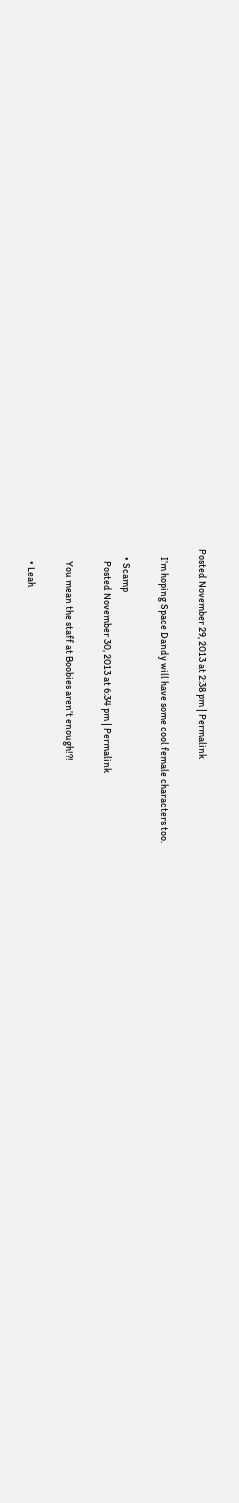Posted November 29, 2013 at 2:38 pm | Permalink

    I’m hoping Space Dandy will have some cool female characters too.

    • Scamp
      Posted November 30, 2013 at 6:34 pm | Permalink

      You mean the staff at Boobies aren’t enough!?!

      • Leah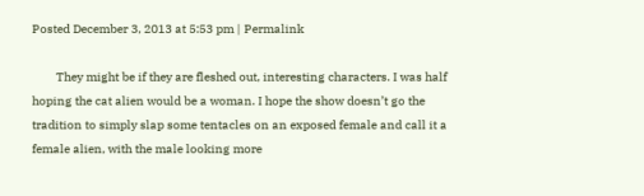Posted December 3, 2013 at 5:53 pm | Permalink

        They might be if they are fleshed out, interesting characters. I was half hoping the cat alien would be a woman. I hope the show doesn’t go the tradition to simply slap some tentacles on an exposed female and call it a female alien, with the male looking more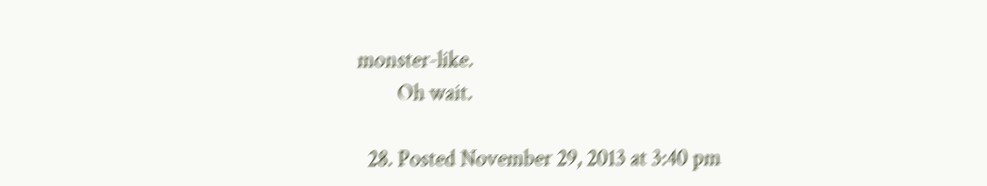monster-like.
        Oh wait.

  28. Posted November 29, 2013 at 3:40 pm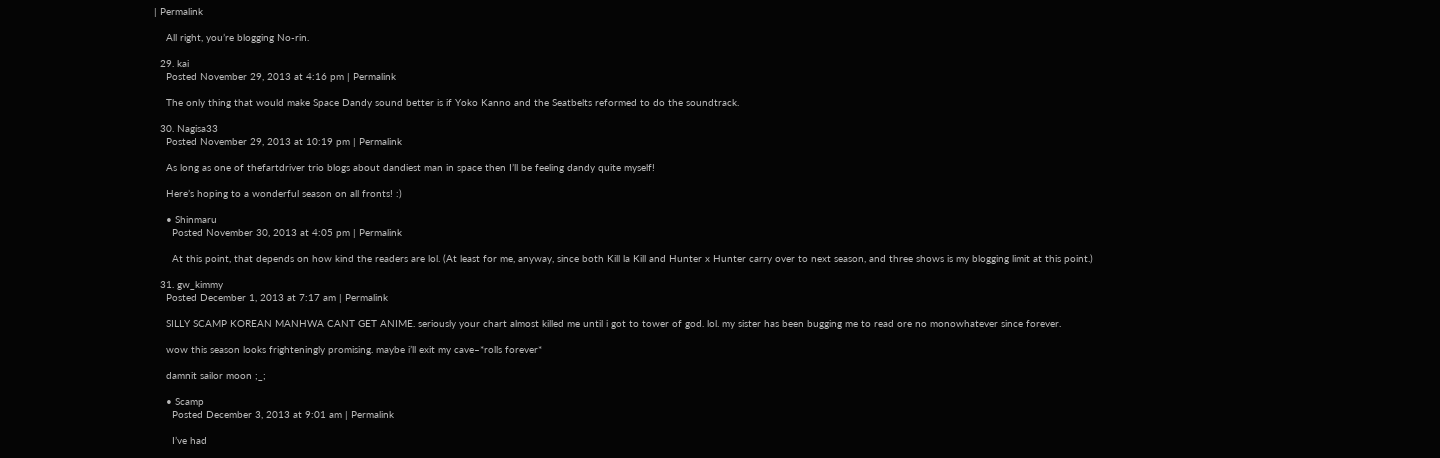| Permalink

    All right, you’re blogging No-rin.

  29. kai
    Posted November 29, 2013 at 4:16 pm | Permalink

    The only thing that would make Space Dandy sound better is if Yoko Kanno and the Seatbelts reformed to do the soundtrack.

  30. Nagisa33
    Posted November 29, 2013 at 10:19 pm | Permalink

    As long as one of thefartdriver trio blogs about dandiest man in space then I’ll be feeling dandy quite myself!

    Here’s hoping to a wonderful season on all fronts! :)

    • Shinmaru
      Posted November 30, 2013 at 4:05 pm | Permalink

      At this point, that depends on how kind the readers are lol. (At least for me, anyway, since both Kill la Kill and Hunter x Hunter carry over to next season, and three shows is my blogging limit at this point.)

  31. gw_kimmy
    Posted December 1, 2013 at 7:17 am | Permalink

    SILLY SCAMP KOREAN MANHWA CANT GET ANIME. seriously your chart almost killed me until i got to tower of god. lol. my sister has been bugging me to read ore no monowhatever since forever.

    wow this season looks frighteningly promising. maybe i’ll exit my cave–*rolls forever*

    damnit sailor moon ;_;

    • Scamp
      Posted December 3, 2013 at 9:01 am | Permalink

      I’ve had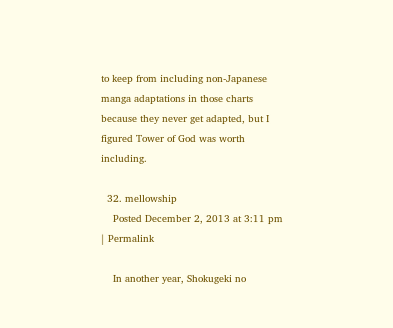to keep from including non-Japanese manga adaptations in those charts because they never get adapted, but I figured Tower of God was worth including.

  32. mellowship
    Posted December 2, 2013 at 3:11 pm | Permalink

    In another year, Shokugeki no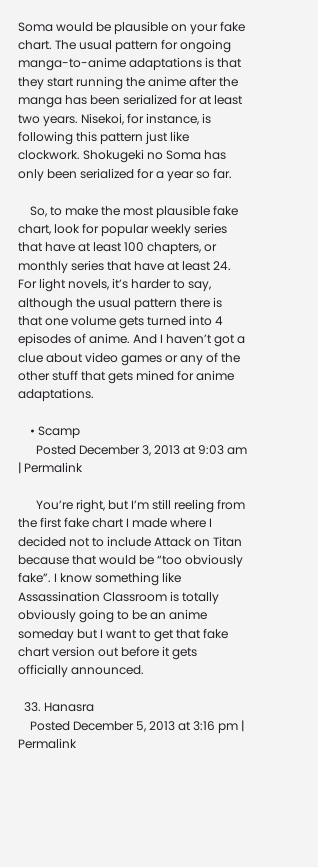Soma would be plausible on your fake chart. The usual pattern for ongoing manga-to-anime adaptations is that they start running the anime after the manga has been serialized for at least two years. Nisekoi, for instance, is following this pattern just like clockwork. Shokugeki no Soma has only been serialized for a year so far.

    So, to make the most plausible fake chart, look for popular weekly series that have at least 100 chapters, or monthly series that have at least 24. For light novels, it’s harder to say, although the usual pattern there is that one volume gets turned into 4 episodes of anime. And I haven’t got a clue about video games or any of the other stuff that gets mined for anime adaptations.

    • Scamp
      Posted December 3, 2013 at 9:03 am | Permalink

      You’re right, but I’m still reeling from the first fake chart I made where I decided not to include Attack on Titan because that would be “too obviously fake”. I know something like Assassination Classroom is totally obviously going to be an anime someday but I want to get that fake chart version out before it gets officially announced.

  33. Hanasra
    Posted December 5, 2013 at 3:16 pm | Permalink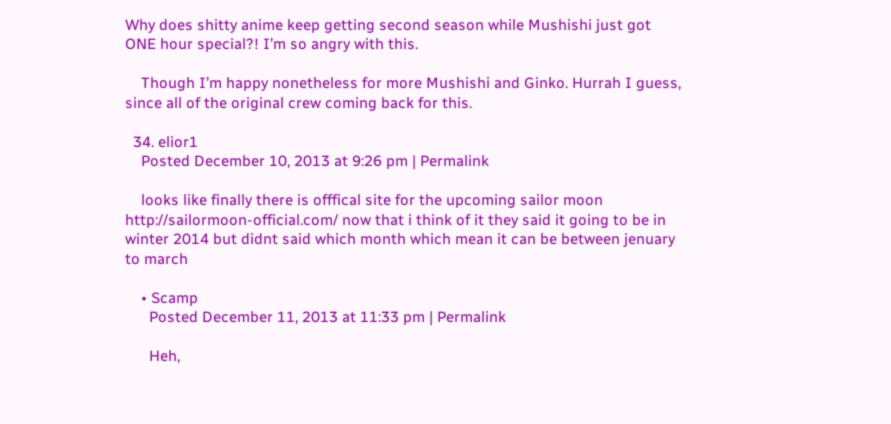Why does shitty anime keep getting second season while Mushishi just got ONE hour special?! I’m so angry with this.

    Though I’m happy nonetheless for more Mushishi and Ginko. Hurrah I guess, since all of the original crew coming back for this.

  34. elior1
    Posted December 10, 2013 at 9:26 pm | Permalink

    looks like finally there is offfical site for the upcoming sailor moon http://sailormoon-official.com/ now that i think of it they said it going to be in winter 2014 but didnt said which month which mean it can be between jenuary to march

    • Scamp
      Posted December 11, 2013 at 11:33 pm | Permalink

      Heh,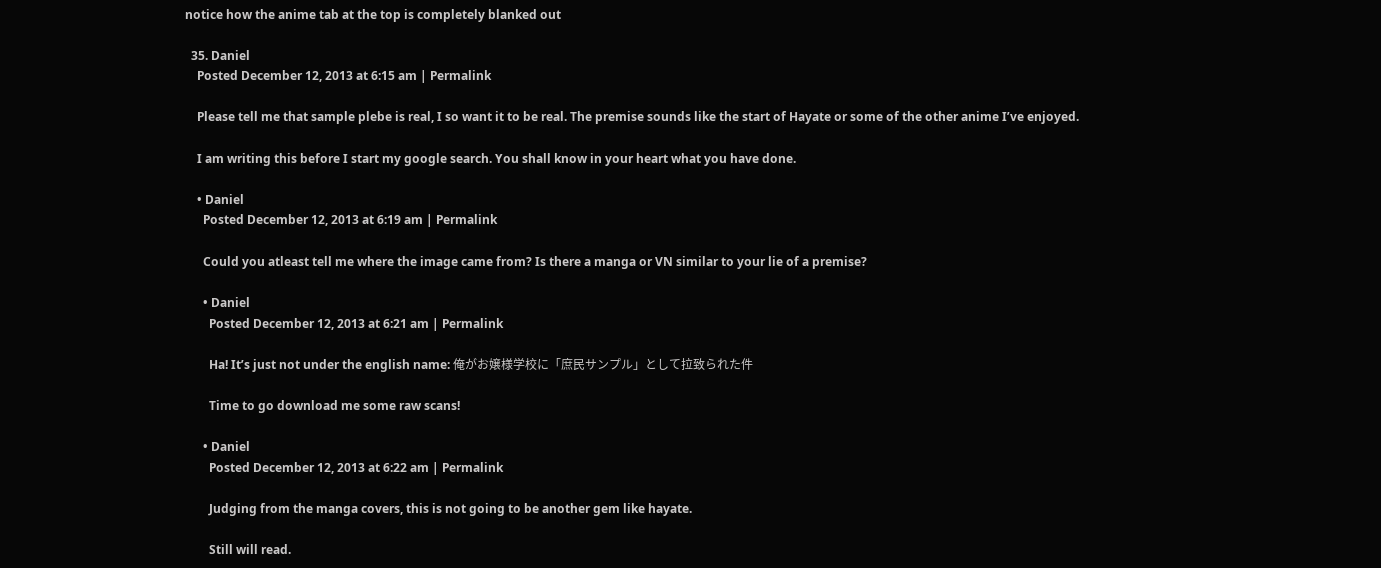notice how the anime tab at the top is completely blanked out

  35. Daniel
    Posted December 12, 2013 at 6:15 am | Permalink

    Please tell me that sample plebe is real, I so want it to be real. The premise sounds like the start of Hayate or some of the other anime I’ve enjoyed.

    I am writing this before I start my google search. You shall know in your heart what you have done.

    • Daniel
      Posted December 12, 2013 at 6:19 am | Permalink

      Could you atleast tell me where the image came from? Is there a manga or VN similar to your lie of a premise?

      • Daniel
        Posted December 12, 2013 at 6:21 am | Permalink

        Ha! It’s just not under the english name: 俺がお嬢様学校に「庶民サンプル」として拉致られた件

        Time to go download me some raw scans!

      • Daniel
        Posted December 12, 2013 at 6:22 am | Permalink

        Judging from the manga covers, this is not going to be another gem like hayate.

        Still will read.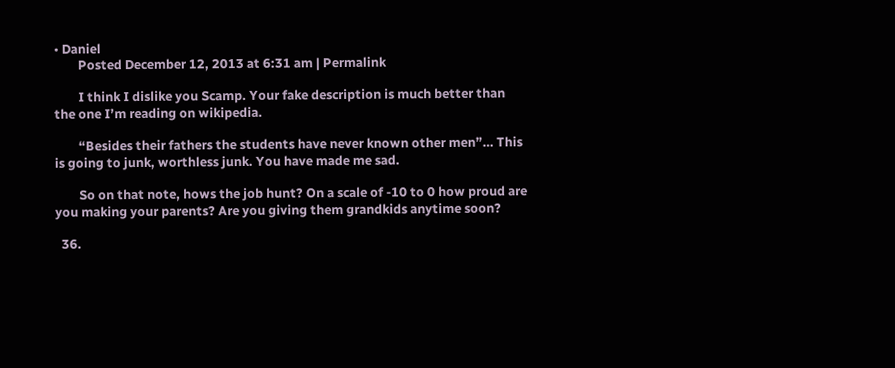• Daniel
        Posted December 12, 2013 at 6:31 am | Permalink

        I think I dislike you Scamp. Your fake description is much better than the one I’m reading on wikipedia.

        “Besides their fathers the students have never known other men”… This is going to junk, worthless junk. You have made me sad.

        So on that note, hows the job hunt? On a scale of -10 to 0 how proud are you making your parents? Are you giving them grandkids anytime soon?

  36.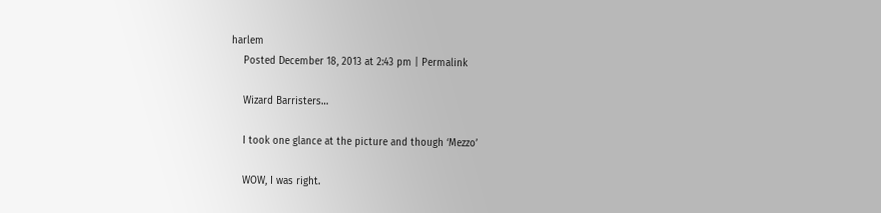harlem
    Posted December 18, 2013 at 2:43 pm | Permalink

    Wizard Barristers…

    I took one glance at the picture and though ‘Mezzo’

    WOW, I was right.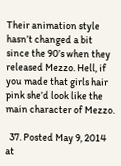Their animation style hasn’t changed a bit since the 90’s when they released Mezzo. Hell, if you made that girls hair pink she’d look like the main character of Mezzo.

  37. Posted May 9, 2014 at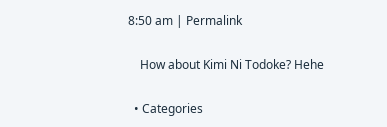8:50 am | Permalink

    How about Kimi Ni Todoke? Hehe

  • Categories